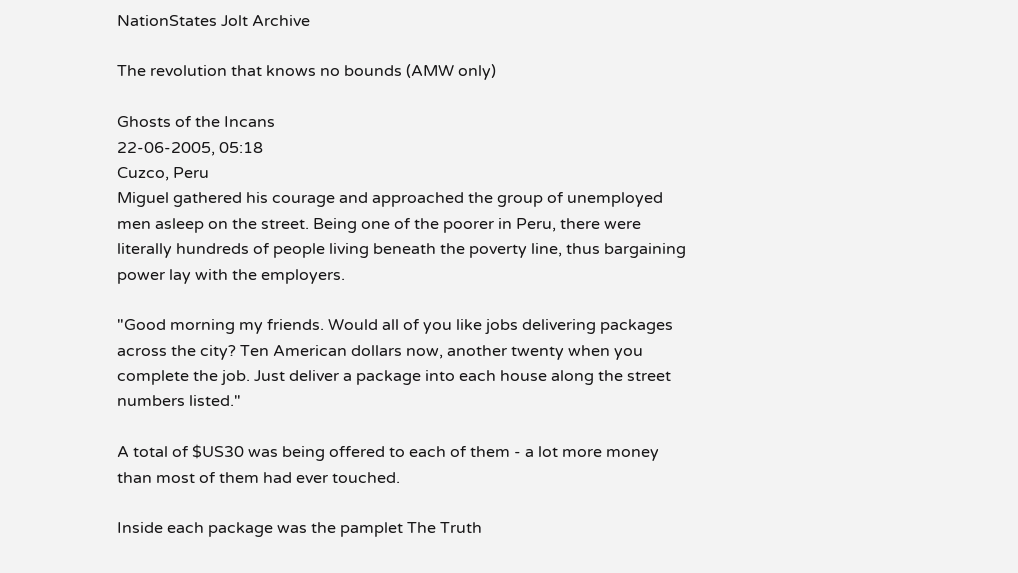NationStates Jolt Archive

The revolution that knows no bounds (AMW only)

Ghosts of the Incans
22-06-2005, 05:18
Cuzco, Peru
Miguel gathered his courage and approached the group of unemployed men asleep on the street. Being one of the poorer in Peru, there were literally hundreds of people living beneath the poverty line, thus bargaining power lay with the employers.

"Good morning my friends. Would all of you like jobs delivering packages across the city? Ten American dollars now, another twenty when you complete the job. Just deliver a package into each house along the street numbers listed."

A total of $US30 was being offered to each of them - a lot more money than most of them had ever touched.

Inside each package was the pamplet The Truth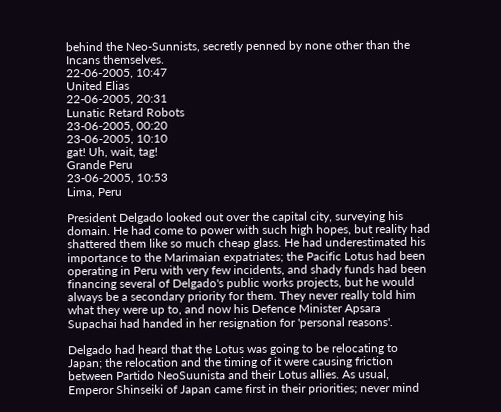behind the Neo-Sunnists, secretly penned by none other than the Incans themselves.
22-06-2005, 10:47
United Elias
22-06-2005, 20:31
Lunatic Retard Robots
23-06-2005, 00:20
23-06-2005, 10:10
gat! Uh, wait, tag!
Grande Peru
23-06-2005, 10:53
Lima, Peru

President Delgado looked out over the capital city, surveying his domain. He had come to power with such high hopes, but reality had shattered them like so much cheap glass. He had underestimated his importance to the Marimaian expatriates; the Pacific Lotus had been operating in Peru with very few incidents, and shady funds had been financing several of Delgado's public works projects, but he would always be a secondary priority for them. They never really told him what they were up to, and now his Defence Minister Apsara Supachai had handed in her resignation for 'personal reasons'.

Delgado had heard that the Lotus was going to be relocating to Japan; the relocation and the timing of it were causing friction between Partido NeoSuunista and their Lotus allies. As usual, Emperor Shinseiki of Japan came first in their priorities; never mind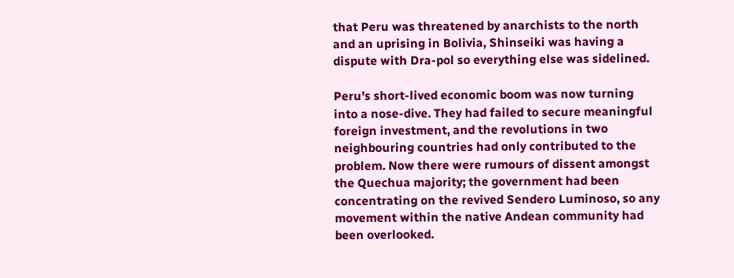that Peru was threatened by anarchists to the north and an uprising in Bolivia, Shinseiki was having a dispute with Dra-pol so everything else was sidelined.

Peru's short-lived economic boom was now turning into a nose-dive. They had failed to secure meaningful foreign investment, and the revolutions in two neighbouring countries had only contributed to the problem. Now there were rumours of dissent amongst the Quechua majority; the government had been concentrating on the revived Sendero Luminoso, so any movement within the native Andean community had been overlooked.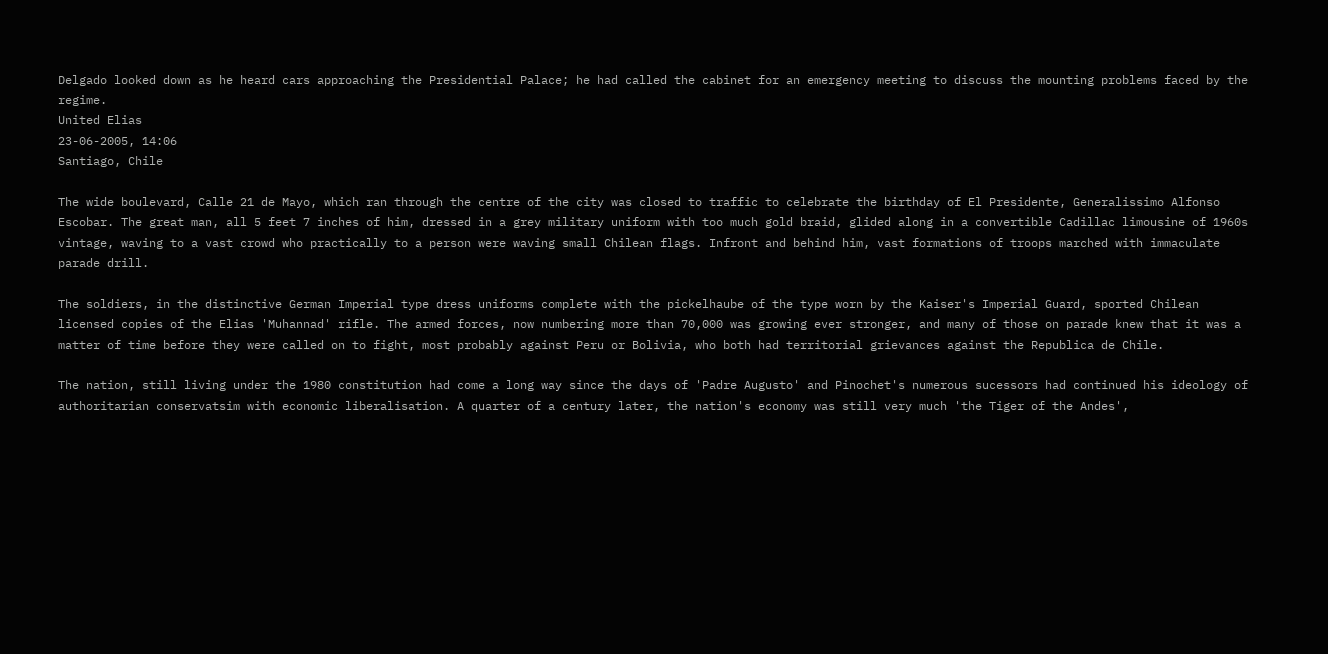Delgado looked down as he heard cars approaching the Presidential Palace; he had called the cabinet for an emergency meeting to discuss the mounting problems faced by the regime.
United Elias
23-06-2005, 14:06
Santiago, Chile

The wide boulevard, Calle 21 de Mayo, which ran through the centre of the city was closed to traffic to celebrate the birthday of El Presidente, Generalissimo Alfonso Escobar. The great man, all 5 feet 7 inches of him, dressed in a grey military uniform with too much gold braid, glided along in a convertible Cadillac limousine of 1960s vintage, waving to a vast crowd who practically to a person were waving small Chilean flags. Infront and behind him, vast formations of troops marched with immaculate parade drill.

The soldiers, in the distinctive German Imperial type dress uniforms complete with the pickelhaube of the type worn by the Kaiser's Imperial Guard, sported Chilean licensed copies of the Elias 'Muhannad' rifle. The armed forces, now numbering more than 70,000 was growing ever stronger, and many of those on parade knew that it was a matter of time before they were called on to fight, most probably against Peru or Bolivia, who both had territorial grievances against the Republica de Chile.

The nation, still living under the 1980 constitution had come a long way since the days of 'Padre Augusto' and Pinochet's numerous sucessors had continued his ideology of authoritarian conservatsim with economic liberalisation. A quarter of a century later, the nation's economy was still very much 'the Tiger of the Andes',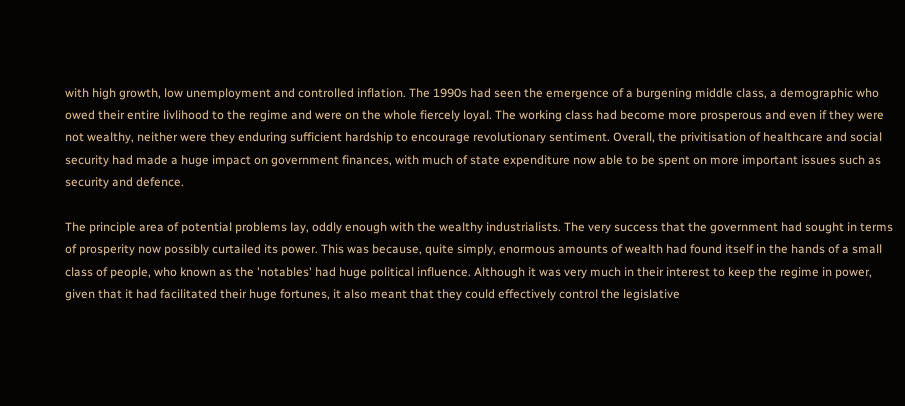with high growth, low unemployment and controlled inflation. The 1990s had seen the emergence of a burgening middle class, a demographic who owed their entire livlihood to the regime and were on the whole fiercely loyal. The working class had become more prosperous and even if they were not wealthy, neither were they enduring sufficient hardship to encourage revolutionary sentiment. Overall, the privitisation of healthcare and social security had made a huge impact on government finances, with much of state expenditure now able to be spent on more important issues such as security and defence.

The principle area of potential problems lay, oddly enough with the wealthy industrialists. The very success that the government had sought in terms of prosperity now possibly curtailed its power. This was because, quite simply, enormous amounts of wealth had found itself in the hands of a small class of people, who known as the 'notables' had huge political influence. Although it was very much in their interest to keep the regime in power, given that it had facilitated their huge fortunes, it also meant that they could effectively control the legislative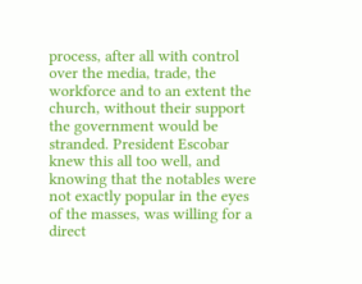process, after all with control over the media, trade, the workforce and to an extent the church, without their support the government would be stranded. President Escobar knew this all too well, and knowing that the notables were not exactly popular in the eyes of the masses, was willing for a direct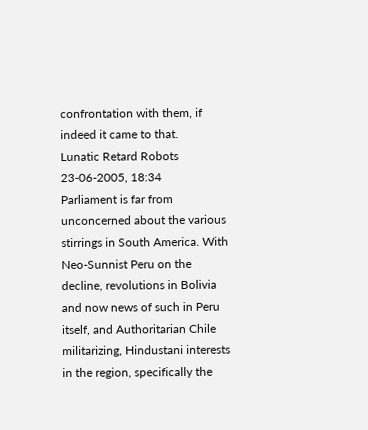confrontation with them, if indeed it came to that.
Lunatic Retard Robots
23-06-2005, 18:34
Parliament is far from unconcerned about the various stirrings in South America. With Neo-Sunnist Peru on the decline, revolutions in Bolivia and now news of such in Peru itself, and Authoritarian Chile militarizing, Hindustani interests in the region, specifically the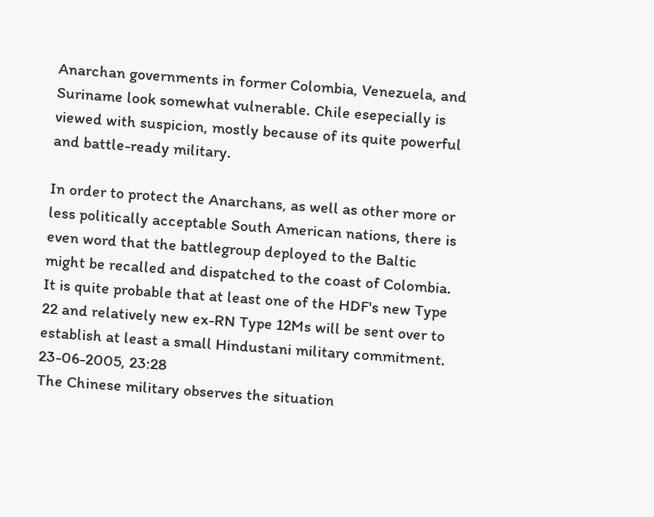Anarchan governments in former Colombia, Venezuela, and Suriname look somewhat vulnerable. Chile esepecially is viewed with suspicion, mostly because of its quite powerful and battle-ready military.

In order to protect the Anarchans, as well as other more or less politically acceptable South American nations, there is even word that the battlegroup deployed to the Baltic might be recalled and dispatched to the coast of Colombia. It is quite probable that at least one of the HDF's new Type 22 and relatively new ex-RN Type 12Ms will be sent over to establish at least a small Hindustani military commitment.
23-06-2005, 23:28
The Chinese military observes the situation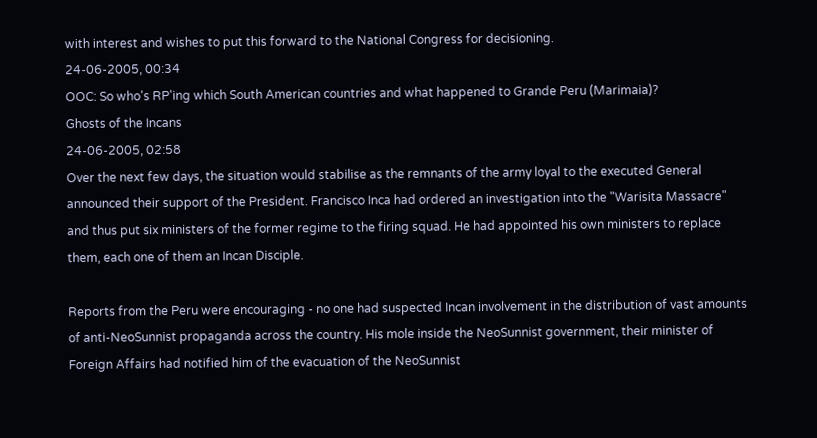with interest and wishes to put this forward to the National Congress for decisioning.
24-06-2005, 00:34
OOC: So who's RP'ing which South American countries and what happened to Grande Peru (Marimaia)?
Ghosts of the Incans
24-06-2005, 02:58
Over the next few days, the situation would stabilise as the remnants of the army loyal to the executed General announced their support of the President. Francisco Inca had ordered an investigation into the "Warisita Massacre" and thus put six ministers of the former regime to the firing squad. He had appointed his own ministers to replace them, each one of them an Incan Disciple.

Reports from the Peru were encouraging - no one had suspected Incan involvement in the distribution of vast amounts of anti-NeoSunnist propaganda across the country. His mole inside the NeoSunnist government, their minister of Foreign Affairs had notified him of the evacuation of the NeoSunnist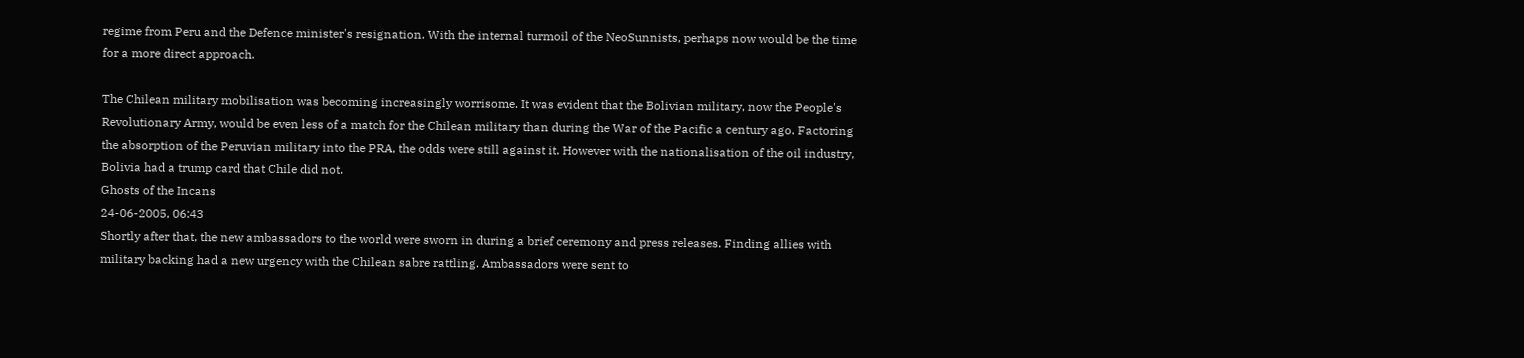regime from Peru and the Defence minister's resignation. With the internal turmoil of the NeoSunnists, perhaps now would be the time for a more direct approach.

The Chilean military mobilisation was becoming increasingly worrisome. It was evident that the Bolivian military, now the People's Revolutionary Army, would be even less of a match for the Chilean military than during the War of the Pacific a century ago. Factoring the absorption of the Peruvian military into the PRA, the odds were still against it. However with the nationalisation of the oil industry, Bolivia had a trump card that Chile did not.
Ghosts of the Incans
24-06-2005, 06:43
Shortly after that, the new ambassadors to the world were sworn in during a brief ceremony and press releases. Finding allies with military backing had a new urgency with the Chilean sabre rattling. Ambassadors were sent to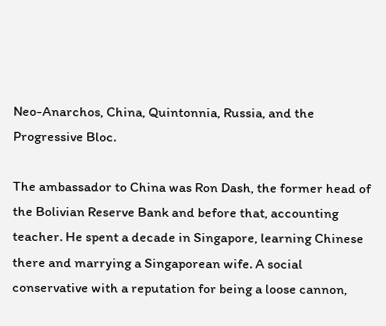Neo-Anarchos, China, Quintonnia, Russia, and the Progressive Bloc.

The ambassador to China was Ron Dash, the former head of the Bolivian Reserve Bank and before that, accounting teacher. He spent a decade in Singapore, learning Chinese there and marrying a Singaporean wife. A social conservative with a reputation for being a loose cannon,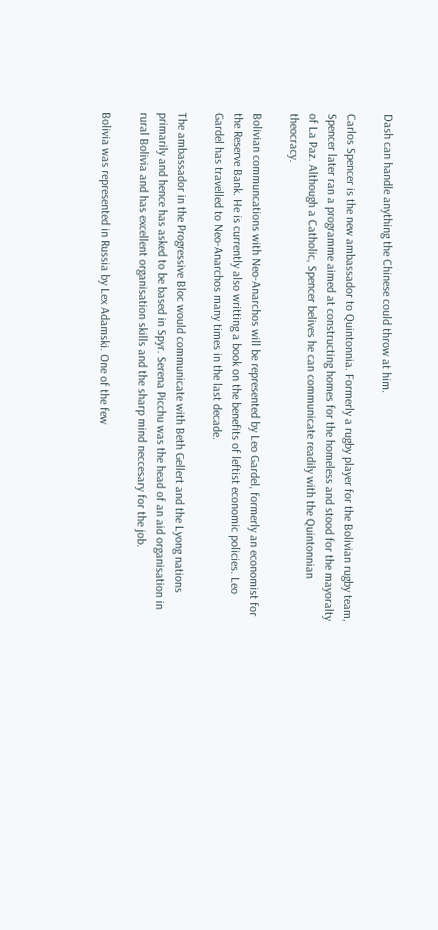Dash can handle anything the Chinese could throw at him.

Carlos Spencer is the new ambassador to Quintonnia. Formerly a rugby player for the Bolivian rugby team, Spencer later ran a programme aimed at constructing homes for the homeless and stood for the mayoralty of La Paz. Although a Catholic, Spencer belives he can communicate readily with the Quintonnian theocracy.

Bolivian communcations with Neo-Anarchos will be represented by Leo Gardel, formerly an economist for the Reserve Bank. He is currently also writting a book on the benefits of leftist economic policies. Leo Gardel has travelled to Neo-Anarchos many times in the last decade.

The ambassador in the Progressive Bloc would communicate with Beth Gellert and the Lyong nations primarily and hence has asked to be based in Spyr. Serena Picchu was the head of an aid organisation in rural Bolivia and has excellent organisation skills and the sharp mind neccesary for the job.

Bolivia was represented in Russia by Lex Adamski. One of the few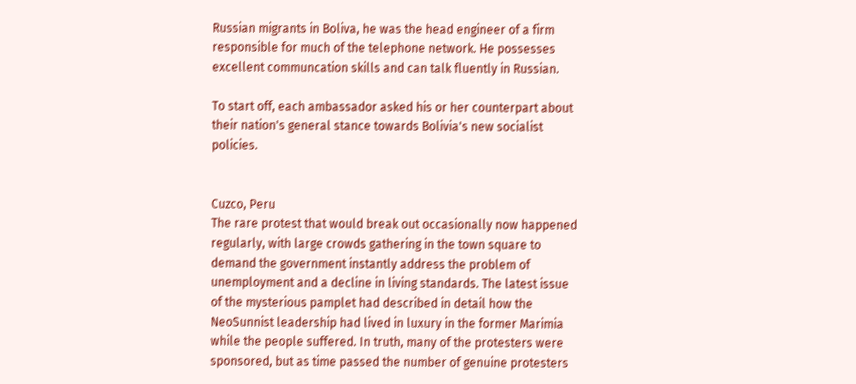Russian migrants in Boliva, he was the head engineer of a firm responsible for much of the telephone network. He possesses excellent communcation skills and can talk fluently in Russian.

To start off, each ambassador asked his or her counterpart about their nation's general stance towards Bolivia's new socialist policies.


Cuzco, Peru
The rare protest that would break out occasionally now happened regularly, with large crowds gathering in the town square to demand the government instantly address the problem of unemployment and a decline in living standards. The latest issue of the mysterious pamplet had described in detail how the NeoSunnist leadership had lived in luxury in the former Marimia while the people suffered. In truth, many of the protesters were sponsored, but as time passed the number of genuine protesters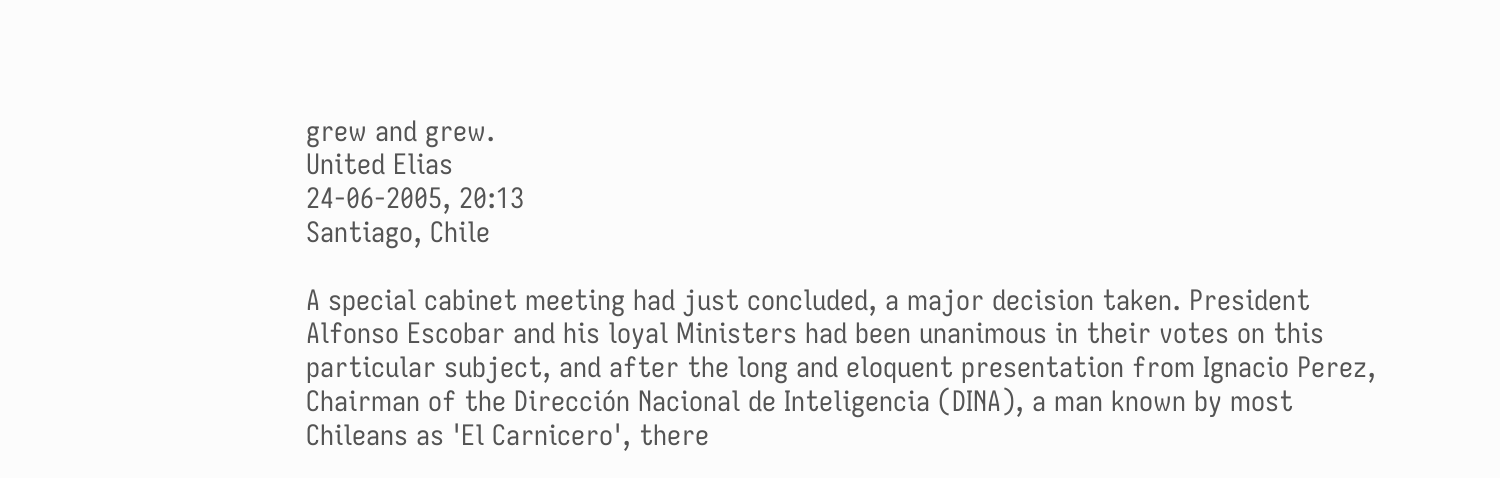grew and grew.
United Elias
24-06-2005, 20:13
Santiago, Chile

A special cabinet meeting had just concluded, a major decision taken. President Alfonso Escobar and his loyal Ministers had been unanimous in their votes on this particular subject, and after the long and eloquent presentation from Ignacio Perez, Chairman of the Dirección Nacional de Inteligencia (DINA), a man known by most Chileans as 'El Carnicero', there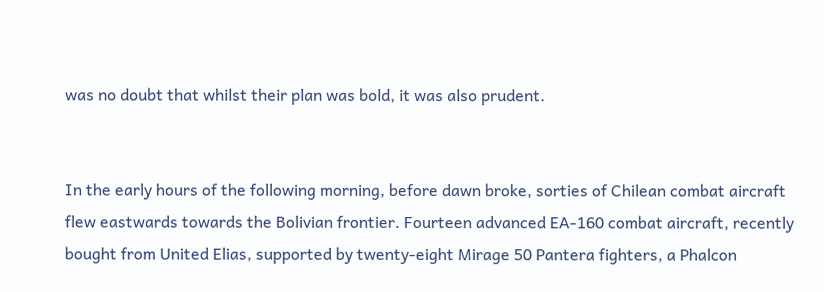was no doubt that whilst their plan was bold, it was also prudent.


In the early hours of the following morning, before dawn broke, sorties of Chilean combat aircraft flew eastwards towards the Bolivian frontier. Fourteen advanced EA-160 combat aircraft, recently bought from United Elias, supported by twenty-eight Mirage 50 Pantera fighters, a Phalcon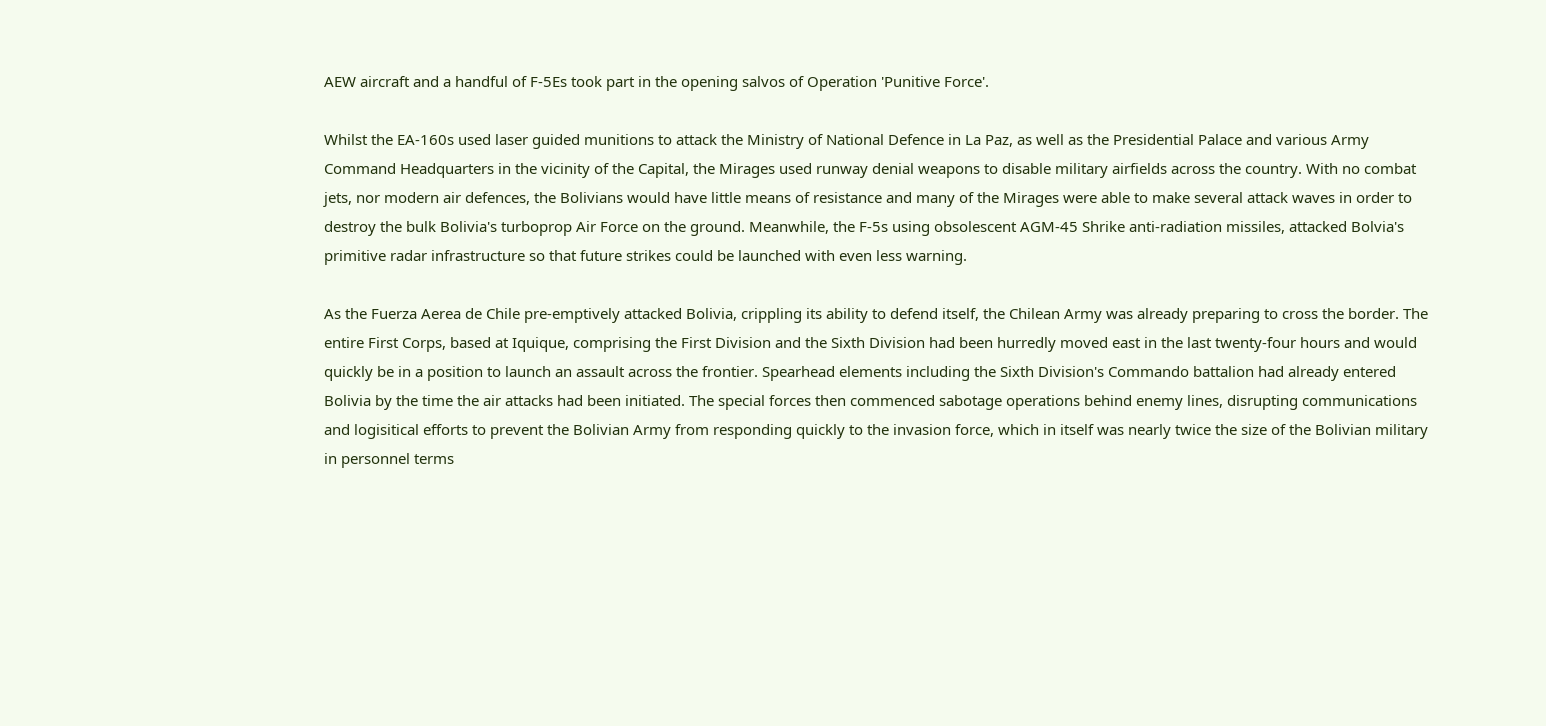AEW aircraft and a handful of F-5Es took part in the opening salvos of Operation 'Punitive Force'.

Whilst the EA-160s used laser guided munitions to attack the Ministry of National Defence in La Paz, as well as the Presidential Palace and various Army Command Headquarters in the vicinity of the Capital, the Mirages used runway denial weapons to disable military airfields across the country. With no combat jets, nor modern air defences, the Bolivians would have little means of resistance and many of the Mirages were able to make several attack waves in order to destroy the bulk Bolivia's turboprop Air Force on the ground. Meanwhile, the F-5s using obsolescent AGM-45 Shrike anti-radiation missiles, attacked Bolvia's primitive radar infrastructure so that future strikes could be launched with even less warning.

As the Fuerza Aerea de Chile pre-emptively attacked Bolivia, crippling its ability to defend itself, the Chilean Army was already preparing to cross the border. The entire First Corps, based at Iquique, comprising the First Division and the Sixth Division had been hurredly moved east in the last twenty-four hours and would quickly be in a position to launch an assault across the frontier. Spearhead elements including the Sixth Division's Commando battalion had already entered Bolivia by the time the air attacks had been initiated. The special forces then commenced sabotage operations behind enemy lines, disrupting communications and logisitical efforts to prevent the Bolivian Army from responding quickly to the invasion force, which in itself was nearly twice the size of the Bolivian military in personnel terms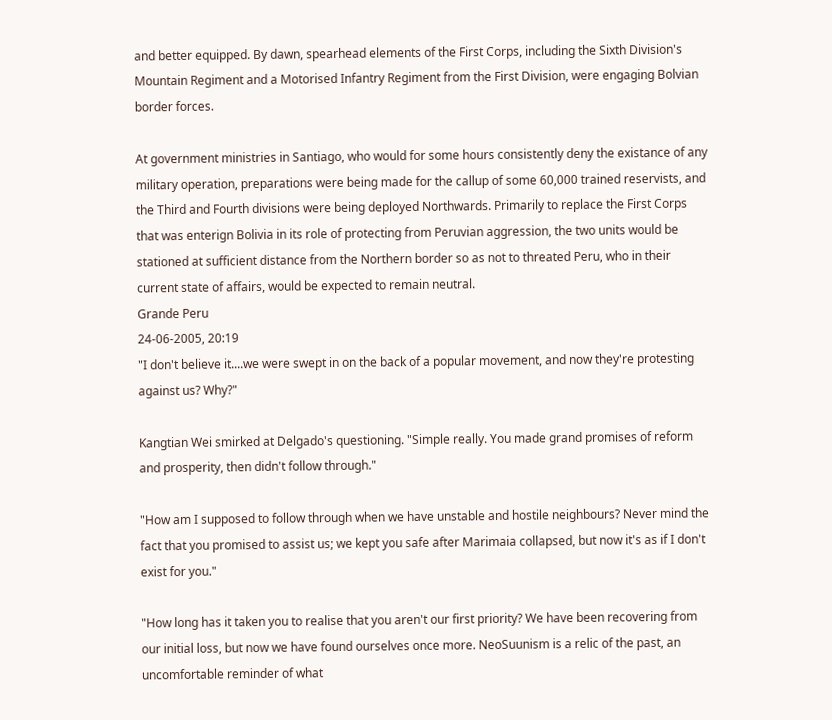and better equipped. By dawn, spearhead elements of the First Corps, including the Sixth Division's Mountain Regiment and a Motorised Infantry Regiment from the First Division, were engaging Bolvian border forces.

At government ministries in Santiago, who would for some hours consistently deny the existance of any military operation, preparations were being made for the callup of some 60,000 trained reservists, and the Third and Fourth divisions were being deployed Northwards. Primarily to replace the First Corps that was enterign Bolivia in its role of protecting from Peruvian aggression, the two units would be stationed at sufficient distance from the Northern border so as not to threated Peru, who in their current state of affairs, would be expected to remain neutral.
Grande Peru
24-06-2005, 20:19
"I don't believe it....we were swept in on the back of a popular movement, and now they're protesting against us? Why?"

Kangtian Wei smirked at Delgado's questioning. "Simple really. You made grand promises of reform and prosperity, then didn't follow through."

"How am I supposed to follow through when we have unstable and hostile neighbours? Never mind the fact that you promised to assist us; we kept you safe after Marimaia collapsed, but now it's as if I don't exist for you."

"How long has it taken you to realise that you aren't our first priority? We have been recovering from our initial loss, but now we have found ourselves once more. NeoSuunism is a relic of the past, an uncomfortable reminder of what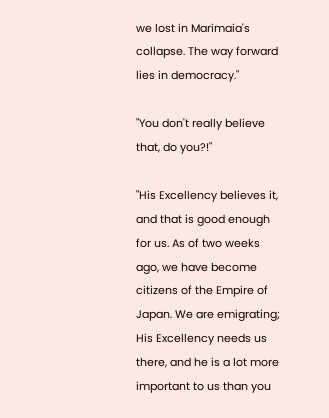we lost in Marimaia's collapse. The way forward lies in democracy."

"You don't really believe that, do you?!"

"His Excellency believes it, and that is good enough for us. As of two weeks ago, we have become citizens of the Empire of Japan. We are emigrating; His Excellency needs us there, and he is a lot more important to us than you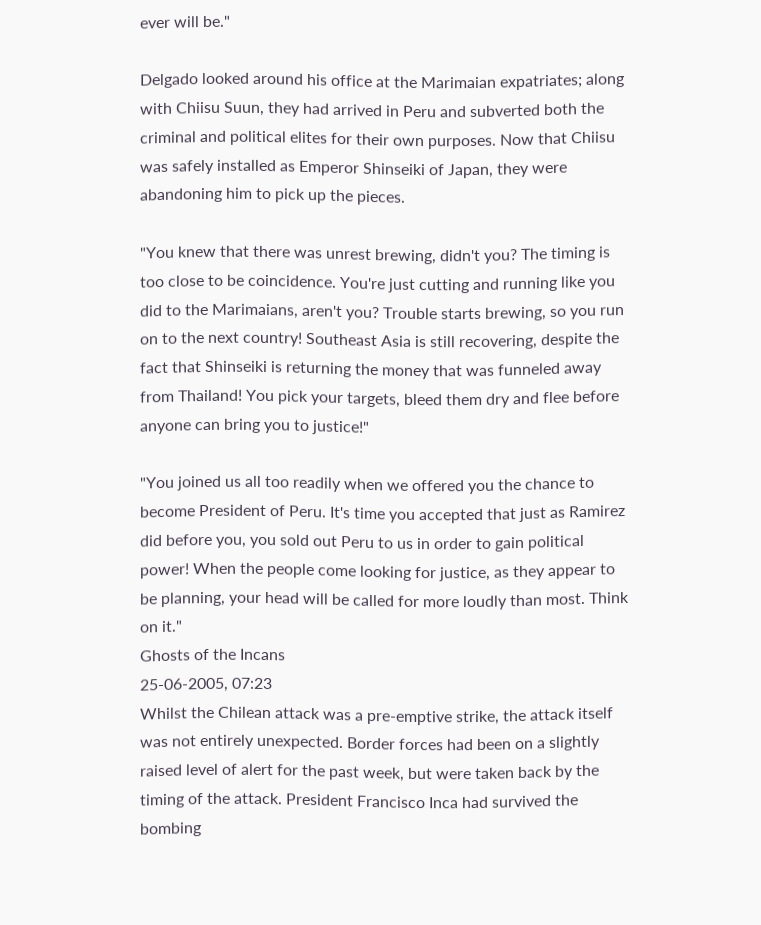ever will be."

Delgado looked around his office at the Marimaian expatriates; along with Chiisu Suun, they had arrived in Peru and subverted both the criminal and political elites for their own purposes. Now that Chiisu was safely installed as Emperor Shinseiki of Japan, they were abandoning him to pick up the pieces.

"You knew that there was unrest brewing, didn't you? The timing is too close to be coincidence. You're just cutting and running like you did to the Marimaians, aren't you? Trouble starts brewing, so you run on to the next country! Southeast Asia is still recovering, despite the fact that Shinseiki is returning the money that was funneled away from Thailand! You pick your targets, bleed them dry and flee before anyone can bring you to justice!"

"You joined us all too readily when we offered you the chance to become President of Peru. It's time you accepted that just as Ramirez did before you, you sold out Peru to us in order to gain political power! When the people come looking for justice, as they appear to be planning, your head will be called for more loudly than most. Think on it."
Ghosts of the Incans
25-06-2005, 07:23
Whilst the Chilean attack was a pre-emptive strike, the attack itself was not entirely unexpected. Border forces had been on a slightly raised level of alert for the past week, but were taken back by the timing of the attack. President Francisco Inca had survived the bombing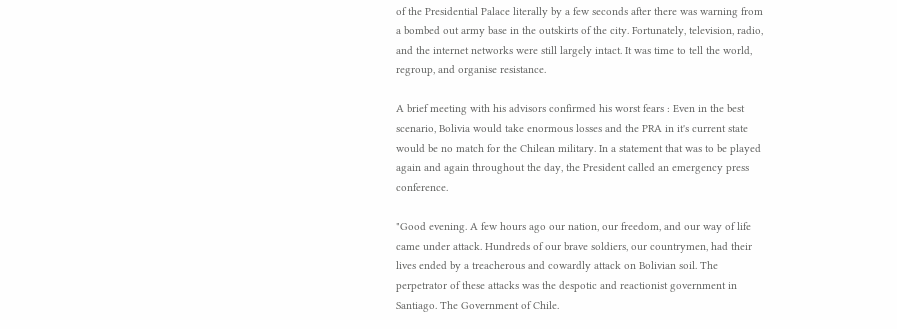of the Presidential Palace literally by a few seconds after there was warning from a bombed out army base in the outskirts of the city. Fortunately, television, radio, and the internet networks were still largely intact. It was time to tell the world, regroup, and organise resistance.

A brief meeting with his advisors confirmed his worst fears : Even in the best scenario, Bolivia would take enormous losses and the PRA in it's current state would be no match for the Chilean military. In a statement that was to be played again and again throughout the day, the President called an emergency press conference.

"Good evening. A few hours ago our nation, our freedom, and our way of life came under attack. Hundreds of our brave soldiers, our countrymen, had their lives ended by a treacherous and cowardly attack on Bolivian soil. The perpetrator of these attacks was the despotic and reactionist government in Santiago. The Government of Chile.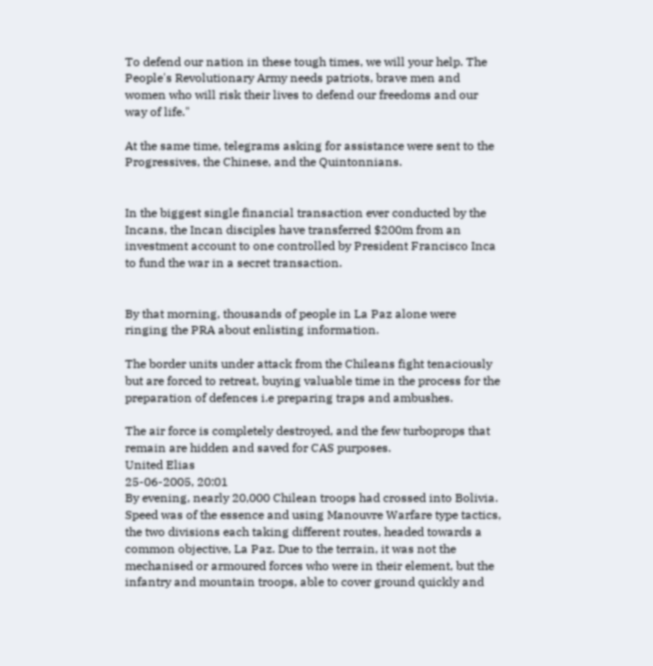To defend our nation in these tough times, we will your help. The People's Revolutionary Army needs patriots, brave men and women who will risk their lives to defend our freedoms and our way of life."

At the same time, telegrams asking for assistance were sent to the Progressives, the Chinese, and the Quintonnians.


In the biggest single financial transaction ever conducted by the Incans, the Incan disciples have transferred $200m from an investment account to one controlled by President Francisco Inca to fund the war in a secret transaction.


By that morning, thousands of people in La Paz alone were ringing the PRA about enlisting information.

The border units under attack from the Chileans fight tenaciously but are forced to retreat, buying valuable time in the process for the preparation of defences i.e preparing traps and ambushes.

The air force is completely destroyed, and the few turboprops that remain are hidden and saved for CAS purposes.
United Elias
25-06-2005, 20:01
By evening, nearly 20,000 Chilean troops had crossed into Bolivia. Speed was of the essence and using Manouvre Warfare type tactics, the two divisions each taking different routes, headed towards a common objective, La Paz. Due to the terrain, it was not the mechanised or armoured forces who were in their element, but the infantry and mountain troops, able to cover ground quickly and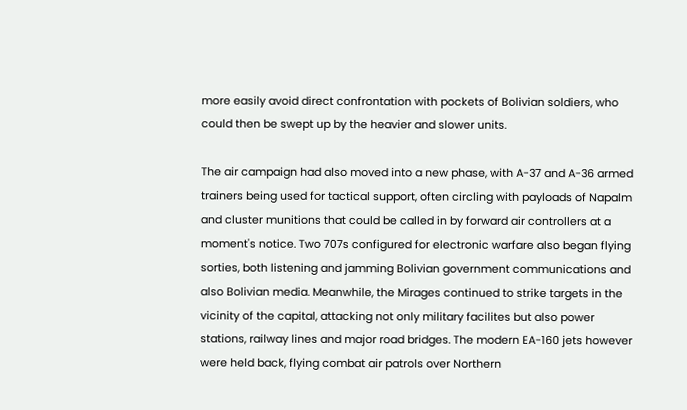more easily avoid direct confrontation with pockets of Bolivian soldiers, who could then be swept up by the heavier and slower units.

The air campaign had also moved into a new phase, with A-37 and A-36 armed trainers being used for tactical support, often circling with payloads of Napalm and cluster munitions that could be called in by forward air controllers at a moment's notice. Two 707s configured for electronic warfare also began flying sorties, both listening and jamming Bolivian government communications and also Bolivian media. Meanwhile, the Mirages continued to strike targets in the vicinity of the capital, attacking not only military facilites but also power stations, railway lines and major road bridges. The modern EA-160 jets however were held back, flying combat air patrols over Northern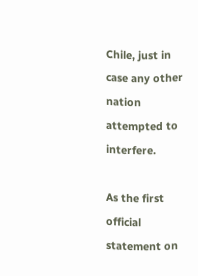Chile, just in case any other nation attempted to interfere.

As the first official statement on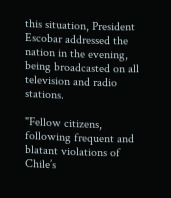this situation, President Escobar addressed the nation in the evening, being broadcasted on all television and radio stations.

"Fellow citizens, following frequent and blatant violations of Chile’s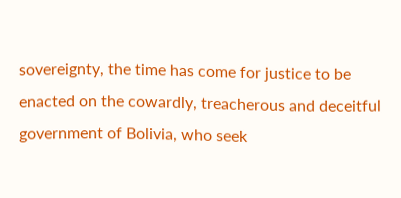sovereignty, the time has come for justice to be enacted on the cowardly, treacherous and deceitful government of Bolivia, who seek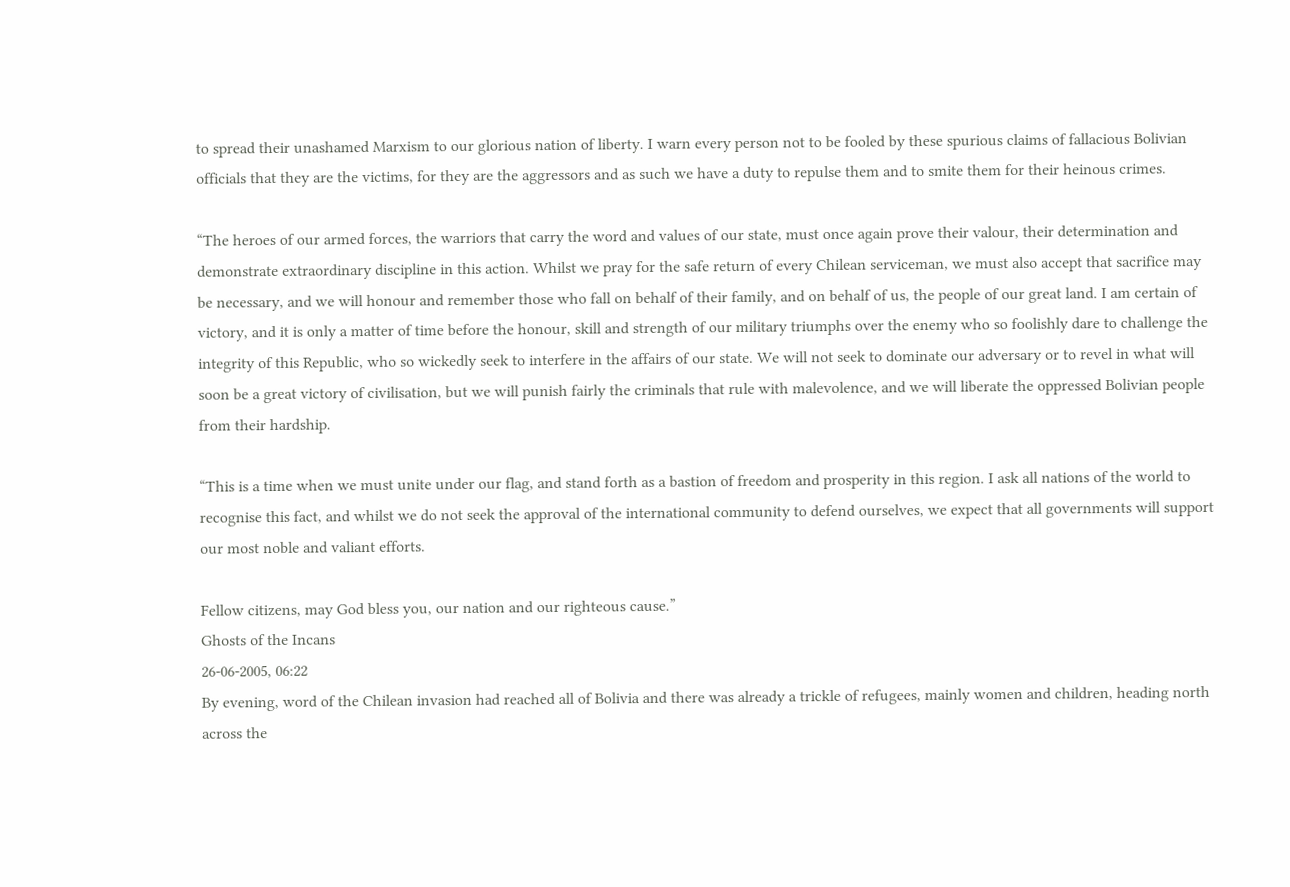to spread their unashamed Marxism to our glorious nation of liberty. I warn every person not to be fooled by these spurious claims of fallacious Bolivian officials that they are the victims, for they are the aggressors and as such we have a duty to repulse them and to smite them for their heinous crimes.

“The heroes of our armed forces, the warriors that carry the word and values of our state, must once again prove their valour, their determination and demonstrate extraordinary discipline in this action. Whilst we pray for the safe return of every Chilean serviceman, we must also accept that sacrifice may be necessary, and we will honour and remember those who fall on behalf of their family, and on behalf of us, the people of our great land. I am certain of victory, and it is only a matter of time before the honour, skill and strength of our military triumphs over the enemy who so foolishly dare to challenge the integrity of this Republic, who so wickedly seek to interfere in the affairs of our state. We will not seek to dominate our adversary or to revel in what will soon be a great victory of civilisation, but we will punish fairly the criminals that rule with malevolence, and we will liberate the oppressed Bolivian people from their hardship.

“This is a time when we must unite under our flag, and stand forth as a bastion of freedom and prosperity in this region. I ask all nations of the world to recognise this fact, and whilst we do not seek the approval of the international community to defend ourselves, we expect that all governments will support our most noble and valiant efforts.

Fellow citizens, may God bless you, our nation and our righteous cause.”
Ghosts of the Incans
26-06-2005, 06:22
By evening, word of the Chilean invasion had reached all of Bolivia and there was already a trickle of refugees, mainly women and children, heading north across the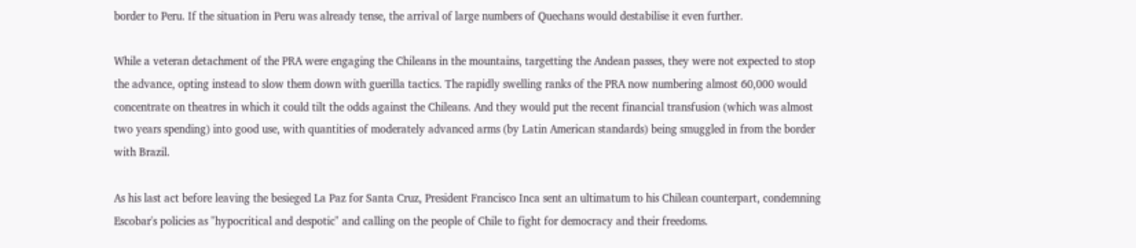border to Peru. If the situation in Peru was already tense, the arrival of large numbers of Quechans would destabilise it even further.

While a veteran detachment of the PRA were engaging the Chileans in the mountains, targetting the Andean passes, they were not expected to stop the advance, opting instead to slow them down with guerilla tactics. The rapidly swelling ranks of the PRA now numbering almost 60,000 would concentrate on theatres in which it could tilt the odds against the Chileans. And they would put the recent financial transfusion (which was almost two years spending) into good use, with quantities of moderately advanced arms (by Latin American standards) being smuggled in from the border with Brazil.

As his last act before leaving the besieged La Paz for Santa Cruz, President Francisco Inca sent an ultimatum to his Chilean counterpart, condemning Escobar's policies as "hypocritical and despotic" and calling on the people of Chile to fight for democracy and their freedoms.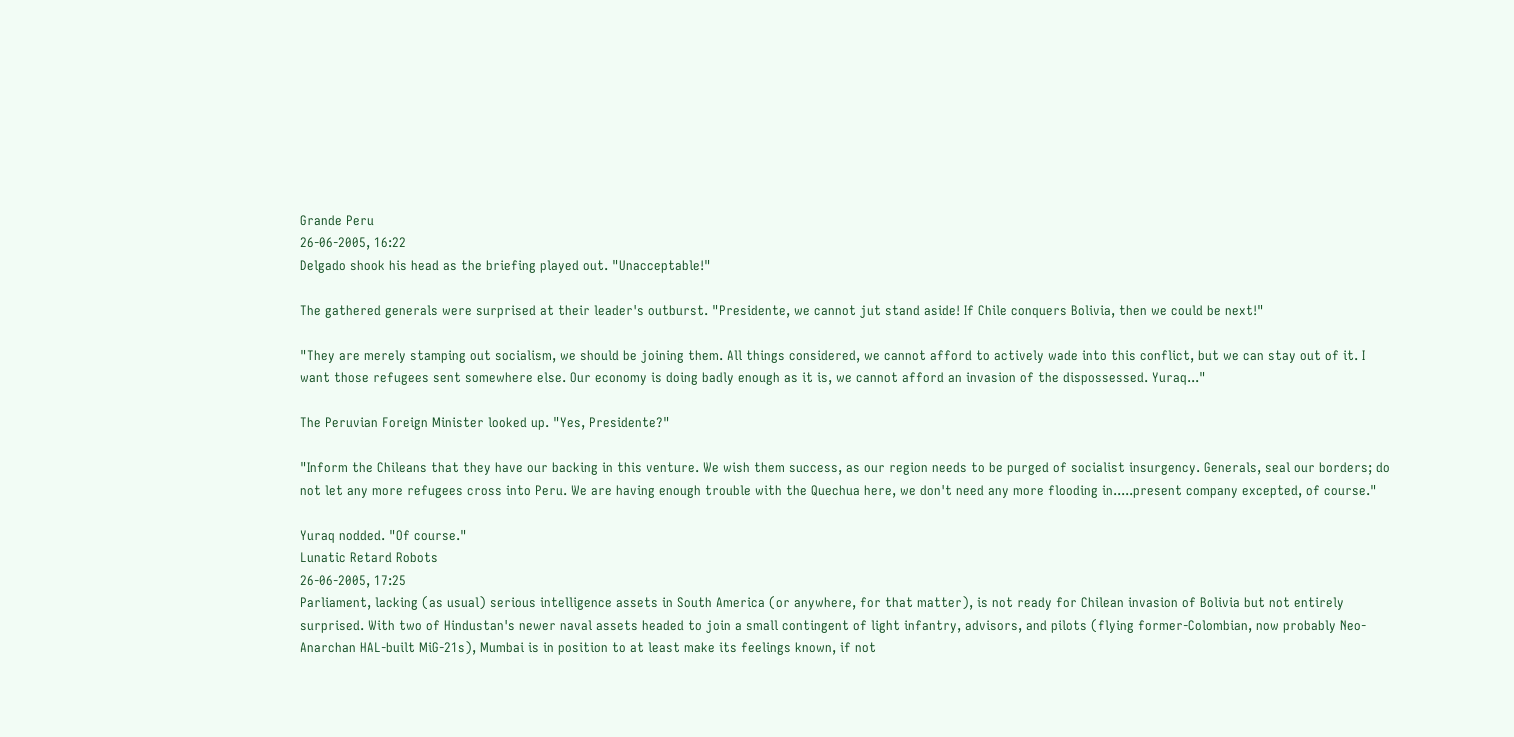Grande Peru
26-06-2005, 16:22
Delgado shook his head as the briefing played out. "Unacceptable!"

The gathered generals were surprised at their leader's outburst. "Presidente, we cannot jut stand aside! If Chile conquers Bolivia, then we could be next!"

"They are merely stamping out socialism, we should be joining them. All things considered, we cannot afford to actively wade into this conflict, but we can stay out of it. I want those refugees sent somewhere else. Our economy is doing badly enough as it is, we cannot afford an invasion of the dispossessed. Yuraq..."

The Peruvian Foreign Minister looked up. "Yes, Presidente?"

"Inform the Chileans that they have our backing in this venture. We wish them success, as our region needs to be purged of socialist insurgency. Generals, seal our borders; do not let any more refugees cross into Peru. We are having enough trouble with the Quechua here, we don't need any more flooding in.....present company excepted, of course."

Yuraq nodded. "Of course."
Lunatic Retard Robots
26-06-2005, 17:25
Parliament, lacking (as usual) serious intelligence assets in South America (or anywhere, for that matter), is not ready for Chilean invasion of Bolivia but not entirely surprised. With two of Hindustan's newer naval assets headed to join a small contingent of light infantry, advisors, and pilots (flying former-Colombian, now probably Neo-Anarchan HAL-built MiG-21s), Mumbai is in position to at least make its feelings known, if not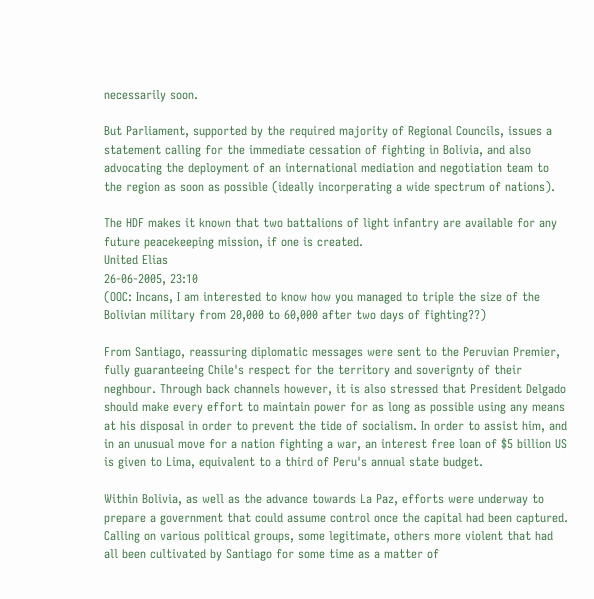necessarily soon.

But Parliament, supported by the required majority of Regional Councils, issues a statement calling for the immediate cessation of fighting in Bolivia, and also advocating the deployment of an international mediation and negotiation team to the region as soon as possible (ideally incorperating a wide spectrum of nations).

The HDF makes it known that two battalions of light infantry are available for any future peacekeeping mission, if one is created.
United Elias
26-06-2005, 23:10
(OOC: Incans, I am interested to know how you managed to triple the size of the Bolivian military from 20,000 to 60,000 after two days of fighting??)

From Santiago, reassuring diplomatic messages were sent to the Peruvian Premier, fully guaranteeing Chile's respect for the territory and soverignty of their neghbour. Through back channels however, it is also stressed that President Delgado should make every effort to maintain power for as long as possible using any means at his disposal in order to prevent the tide of socialism. In order to assist him, and in an unusual move for a nation fighting a war, an interest free loan of $5 billion US is given to Lima, equivalent to a third of Peru's annual state budget.

Within Bolivia, as well as the advance towards La Paz, efforts were underway to prepare a government that could assume control once the capital had been captured. Calling on various political groups, some legitimate, others more violent that had all been cultivated by Santiago for some time as a matter of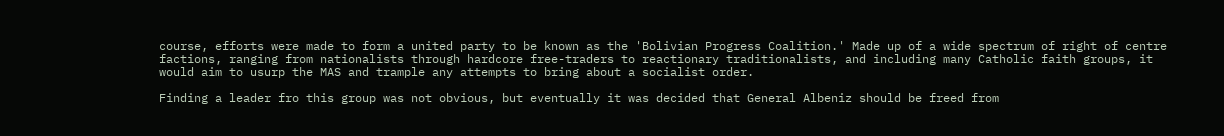course, efforts were made to form a united party to be known as the 'Bolivian Progress Coalition.' Made up of a wide spectrum of right of centre factions, ranging from nationalists through hardcore free-traders to reactionary traditionalists, and including many Catholic faith groups, it would aim to usurp the MAS and trample any attempts to bring about a socialist order.

Finding a leader fro this group was not obvious, but eventually it was decided that General Albeniz should be freed from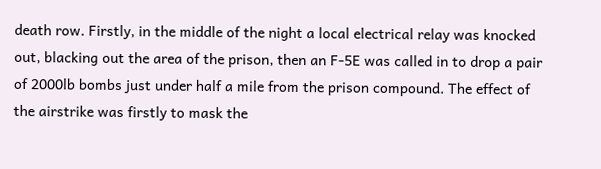death row. Firstly, in the middle of the night a local electrical relay was knocked out, blacking out the area of the prison, then an F-5E was called in to drop a pair of 2000lb bombs just under half a mile from the prison compound. The effect of the airstrike was firstly to mask the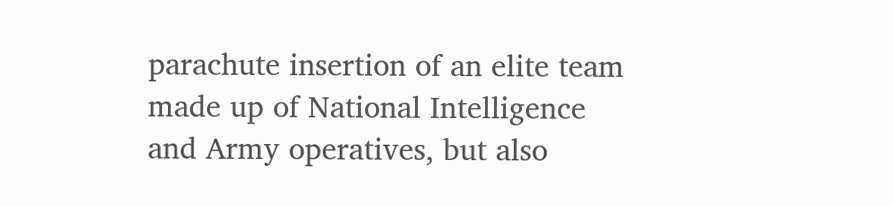parachute insertion of an elite team made up of National Intelligence and Army operatives, but also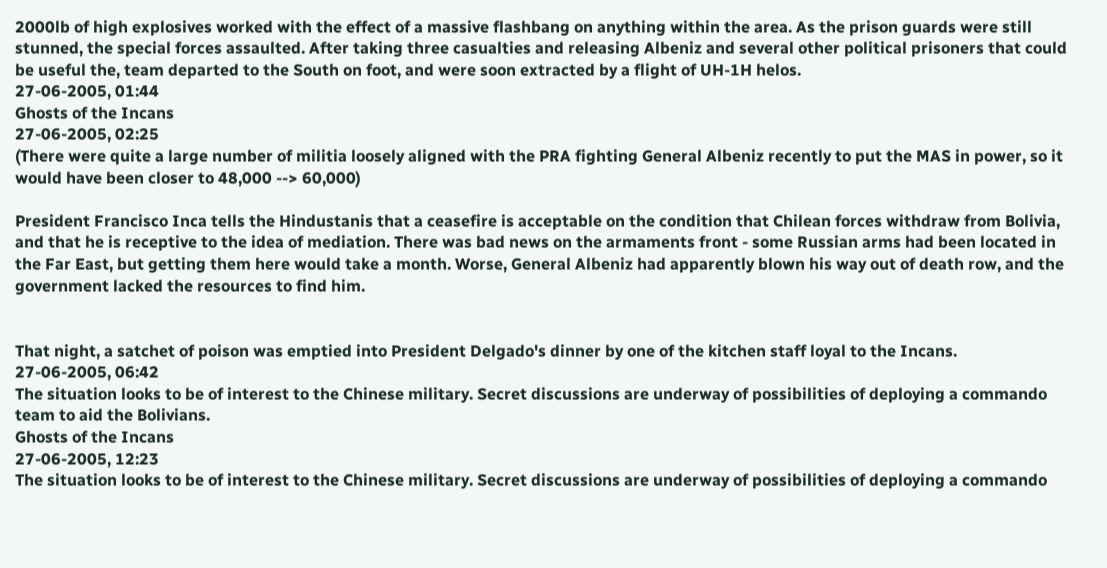2000lb of high explosives worked with the effect of a massive flashbang on anything within the area. As the prison guards were still stunned, the special forces assaulted. After taking three casualties and releasing Albeniz and several other political prisoners that could be useful the, team departed to the South on foot, and were soon extracted by a flight of UH-1H helos.
27-06-2005, 01:44
Ghosts of the Incans
27-06-2005, 02:25
(There were quite a large number of militia loosely aligned with the PRA fighting General Albeniz recently to put the MAS in power, so it would have been closer to 48,000 --> 60,000)

President Francisco Inca tells the Hindustanis that a ceasefire is acceptable on the condition that Chilean forces withdraw from Bolivia, and that he is receptive to the idea of mediation. There was bad news on the armaments front - some Russian arms had been located in the Far East, but getting them here would take a month. Worse, General Albeniz had apparently blown his way out of death row, and the government lacked the resources to find him.


That night, a satchet of poison was emptied into President Delgado's dinner by one of the kitchen staff loyal to the Incans.
27-06-2005, 06:42
The situation looks to be of interest to the Chinese military. Secret discussions are underway of possibilities of deploying a commando team to aid the Bolivians.
Ghosts of the Incans
27-06-2005, 12:23
The situation looks to be of interest to the Chinese military. Secret discussions are underway of possibilities of deploying a commando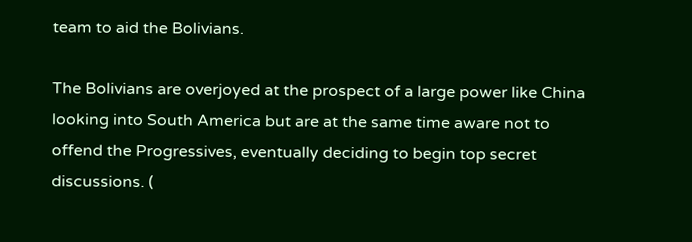team to aid the Bolivians.

The Bolivians are overjoyed at the prospect of a large power like China looking into South America but are at the same time aware not to offend the Progressives, eventually deciding to begin top secret discussions. (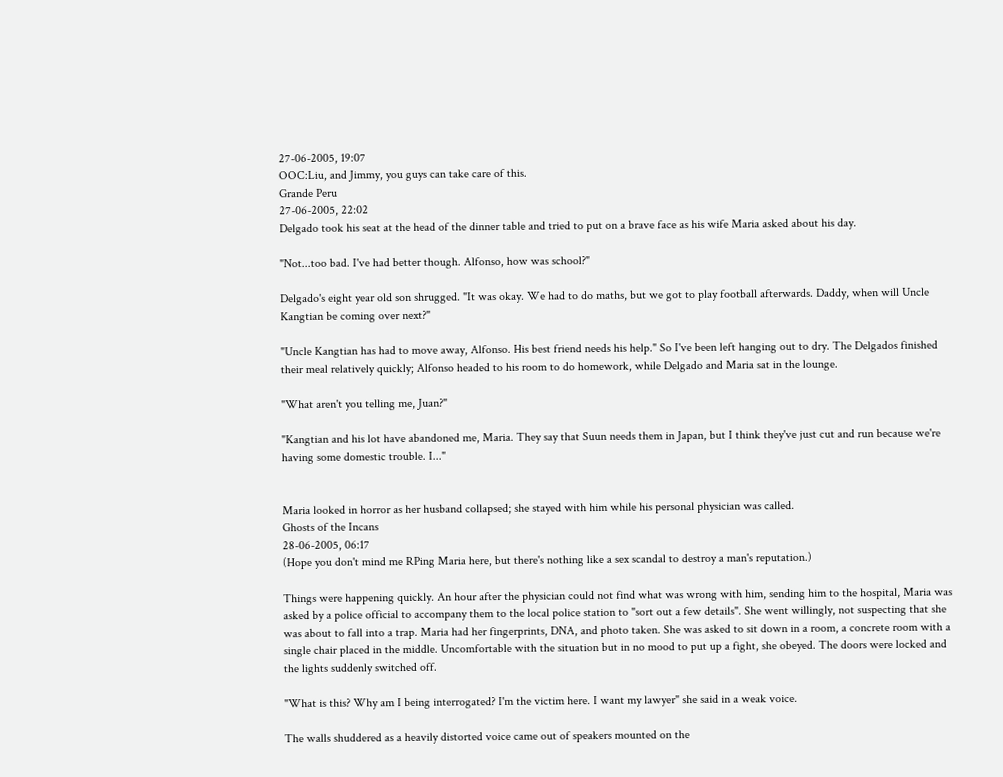27-06-2005, 19:07
OOC:Liu, and Jimmy, you guys can take care of this.
Grande Peru
27-06-2005, 22:02
Delgado took his seat at the head of the dinner table and tried to put on a brave face as his wife Maria asked about his day.

"Not...too bad. I've had better though. Alfonso, how was school?"

Delgado's eight year old son shrugged. "It was okay. We had to do maths, but we got to play football afterwards. Daddy, when will Uncle Kangtian be coming over next?"

"Uncle Kangtian has had to move away, Alfonso. His best friend needs his help." So I've been left hanging out to dry. The Delgados finished their meal relatively quickly; Alfonso headed to his room to do homework, while Delgado and Maria sat in the lounge.

"What aren't you telling me, Juan?"

"Kangtian and his lot have abandoned me, Maria. They say that Suun needs them in Japan, but I think they've just cut and run because we're having some domestic trouble. I..."


Maria looked in horror as her husband collapsed; she stayed with him while his personal physician was called.
Ghosts of the Incans
28-06-2005, 06:17
(Hope you don't mind me RPing Maria here, but there's nothing like a sex scandal to destroy a man's reputation.)

Things were happening quickly. An hour after the physician could not find what was wrong with him, sending him to the hospital, Maria was asked by a police official to accompany them to the local police station to "sort out a few details". She went willingly, not suspecting that she was about to fall into a trap. Maria had her fingerprints, DNA, and photo taken. She was asked to sit down in a room, a concrete room with a single chair placed in the middle. Uncomfortable with the situation but in no mood to put up a fight, she obeyed. The doors were locked and the lights suddenly switched off.

"What is this? Why am I being interrogated? I'm the victim here. I want my lawyer" she said in a weak voice.

The walls shuddered as a heavily distorted voice came out of speakers mounted on the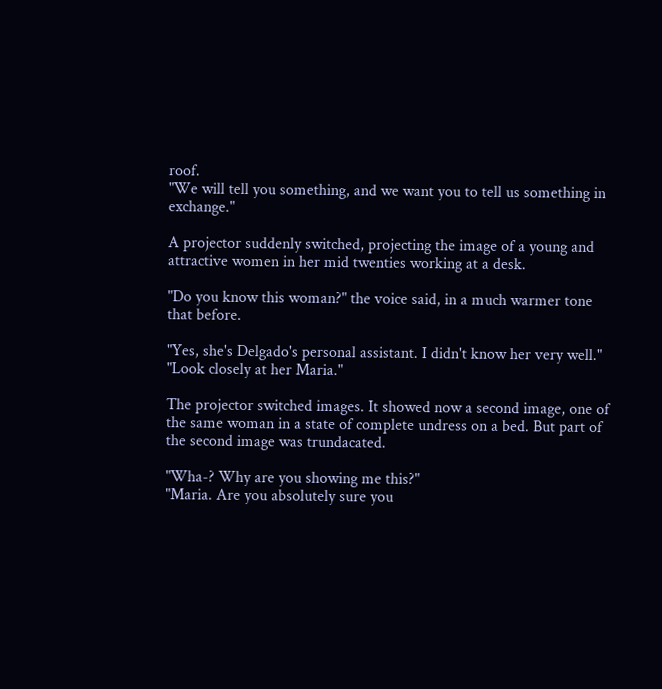roof.
"We will tell you something, and we want you to tell us something in exchange."

A projector suddenly switched, projecting the image of a young and attractive women in her mid twenties working at a desk.

"Do you know this woman?" the voice said, in a much warmer tone that before.

"Yes, she's Delgado's personal assistant. I didn't know her very well."
"Look closely at her Maria."

The projector switched images. It showed now a second image, one of the same woman in a state of complete undress on a bed. But part of the second image was trundacated.

"Wha-? Why are you showing me this?"
"Maria. Are you absolutely sure you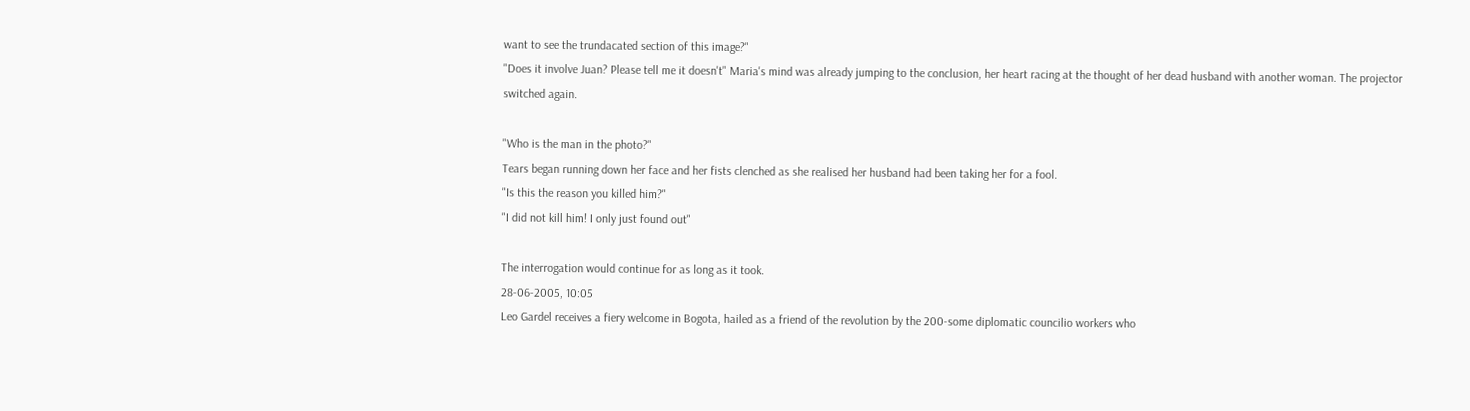want to see the trundacated section of this image?"
"Does it involve Juan? Please tell me it doesn't" Maria's mind was already jumping to the conclusion, her heart racing at the thought of her dead husband with another woman. The projector switched again.

"Who is the man in the photo?"
Tears began running down her face and her fists clenched as she realised her husband had been taking her for a fool.
"Is this the reason you killed him?"
"I did not kill him! I only just found out"

The interrogation would continue for as long as it took.
28-06-2005, 10:05
Leo Gardel receives a fiery welcome in Bogota, hailed as a friend of the revolution by the 200-some diplomatic councilio workers who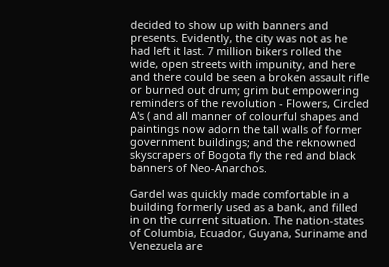decided to show up with banners and presents. Evidently, the city was not as he had left it last. 7 million bikers rolled the wide, open streets with impunity, and here and there could be seen a broken assault rifle or burned out drum; grim but empowering reminders of the revolution - Flowers, Circled A's ( and all manner of colourful shapes and paintings now adorn the tall walls of former government buildings; and the reknowned skyscrapers of Bogota fly the red and black banners of Neo-Anarchos.

Gardel was quickly made comfortable in a building formerly used as a bank, and filled in on the current situation. The nation-states of Columbia, Ecuador, Guyana, Suriname and Venezuela are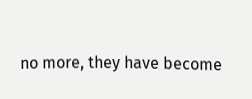no more, they have become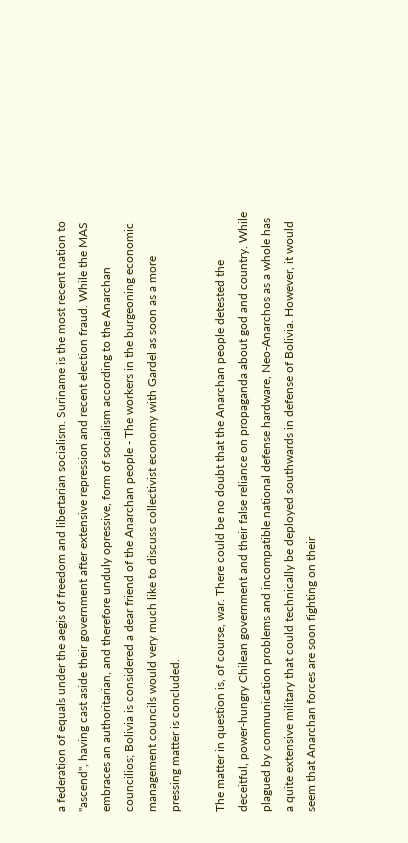a federation of equals under the aegis of freedom and libertarian socialism. Suriname is the most recent nation to "ascend", having cast aside their government after extensive repression and recent election fraud. While the MAS embraces an authoritarian, and therefore unduly opressive, form of socialism according to the Anarchan councilios; Bolivia is considered a dear friend of the Anarchan people - The workers in the burgeoning economic management councils would very much like to discuss collectivist economy with Gardel as soon as a more pressing matter is concluded.

The matter in question is, of course, war. There could be no doubt that the Anarchan people detested the deceitful, power-hungry Chilean government and their false reliance on propaganda about god and country. While plagued by communication problems and incompatible national defense hardware, Neo-Anarchos as a whole has a quite extensive military that could technically be deployed southwards in defense of Bolivia. However, it would seem that Anarchan forces are soon fighting on their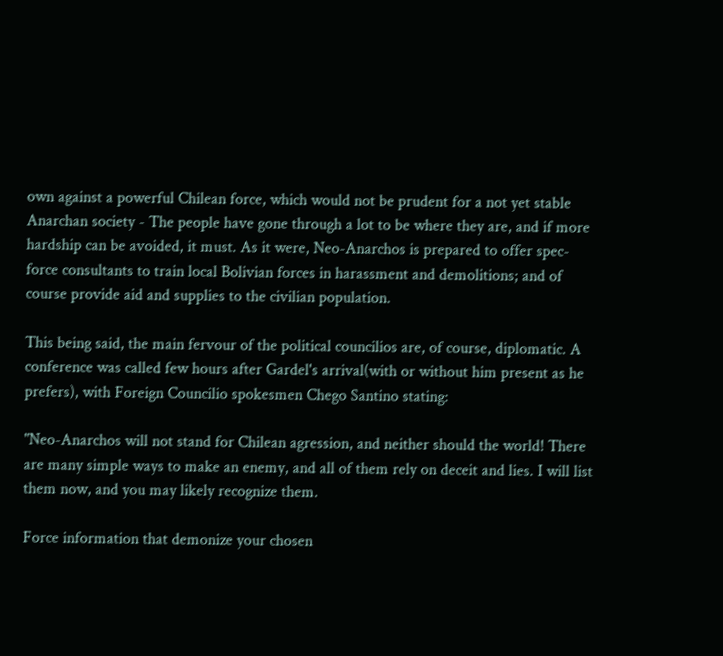own against a powerful Chilean force, which would not be prudent for a not yet stable Anarchan society - The people have gone through a lot to be where they are, and if more hardship can be avoided, it must. As it were, Neo-Anarchos is prepared to offer spec-force consultants to train local Bolivian forces in harassment and demolitions; and of course provide aid and supplies to the civilian population.

This being said, the main fervour of the political councilios are, of course, diplomatic. A conference was called few hours after Gardel's arrival(with or without him present as he prefers), with Foreign Councilio spokesmen Chego Santino stating:

"Neo-Anarchos will not stand for Chilean agression, and neither should the world! There are many simple ways to make an enemy, and all of them rely on deceit and lies. I will list them now, and you may likely recognize them.

Force information that demonize your chosen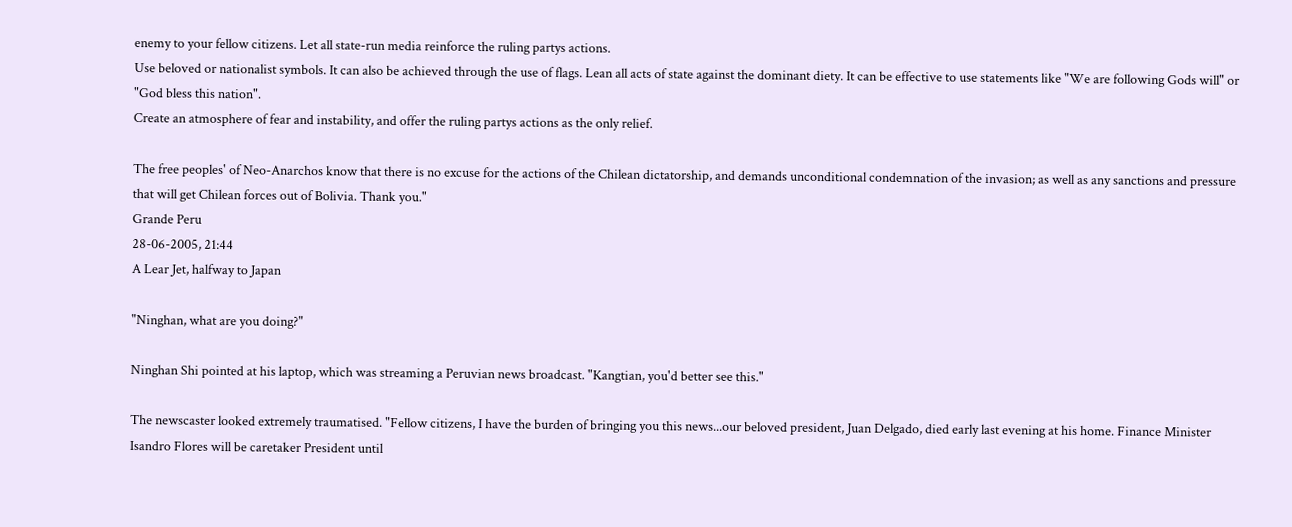enemy to your fellow citizens. Let all state-run media reinforce the ruling partys actions.
Use beloved or nationalist symbols. It can also be achieved through the use of flags. Lean all acts of state against the dominant diety. It can be effective to use statements like "We are following Gods will" or "God bless this nation".
Create an atmosphere of fear and instability, and offer the ruling partys actions as the only relief.

The free peoples' of Neo-Anarchos know that there is no excuse for the actions of the Chilean dictatorship, and demands unconditional condemnation of the invasion; as well as any sanctions and pressure that will get Chilean forces out of Bolivia. Thank you."
Grande Peru
28-06-2005, 21:44
A Lear Jet, halfway to Japan

"Ninghan, what are you doing?"

Ninghan Shi pointed at his laptop, which was streaming a Peruvian news broadcast. "Kangtian, you'd better see this."

The newscaster looked extremely traumatised. "Fellow citizens, I have the burden of bringing you this news...our beloved president, Juan Delgado, died early last evening at his home. Finance Minister Isandro Flores will be caretaker President until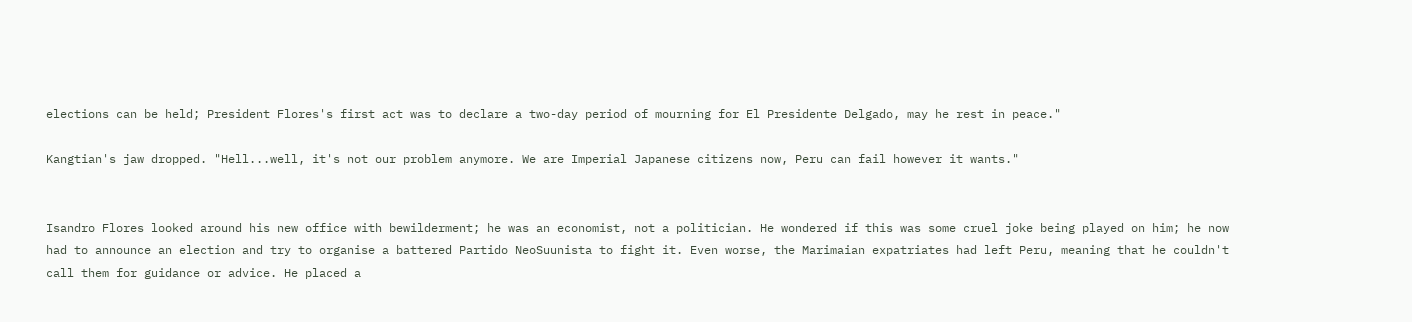elections can be held; President Flores's first act was to declare a two-day period of mourning for El Presidente Delgado, may he rest in peace."

Kangtian's jaw dropped. "Hell...well, it's not our problem anymore. We are Imperial Japanese citizens now, Peru can fail however it wants."


Isandro Flores looked around his new office with bewilderment; he was an economist, not a politician. He wondered if this was some cruel joke being played on him; he now had to announce an election and try to organise a battered Partido NeoSuunista to fight it. Even worse, the Marimaian expatriates had left Peru, meaning that he couldn't call them for guidance or advice. He placed a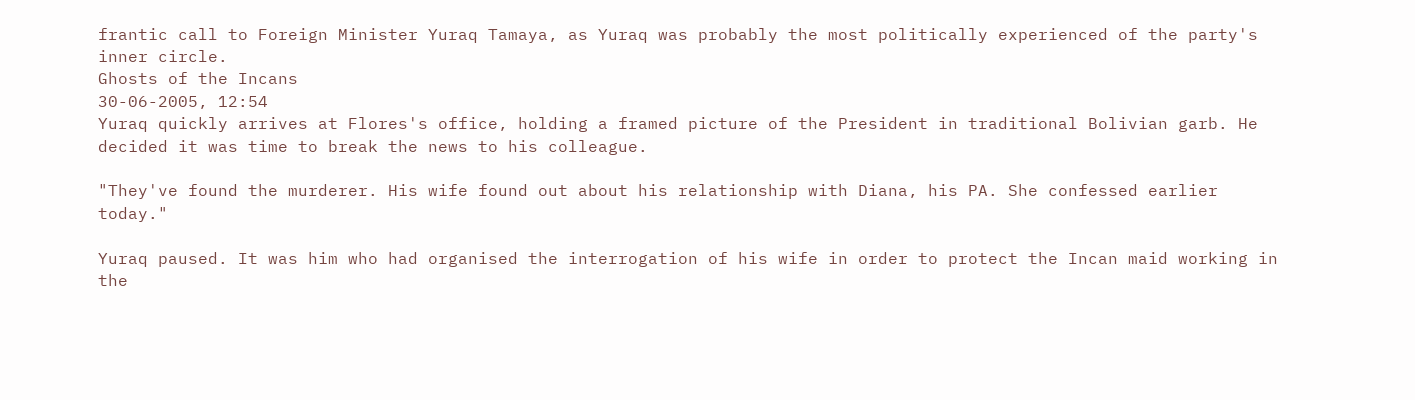frantic call to Foreign Minister Yuraq Tamaya, as Yuraq was probably the most politically experienced of the party's inner circle.
Ghosts of the Incans
30-06-2005, 12:54
Yuraq quickly arrives at Flores's office, holding a framed picture of the President in traditional Bolivian garb. He decided it was time to break the news to his colleague.

"They've found the murderer. His wife found out about his relationship with Diana, his PA. She confessed earlier today."

Yuraq paused. It was him who had organised the interrogation of his wife in order to protect the Incan maid working in the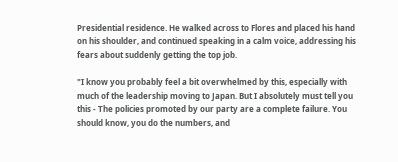Presidential residence. He walked across to Flores and placed his hand on his shoulder, and continued speaking in a calm voice, addressing his fears about suddenly getting the top job.

"I know you probably feel a bit overwhelmed by this, especially with much of the leadership moving to Japan. But I absolutely must tell you this - The policies promoted by our party are a complete failure. You should know, you do the numbers, and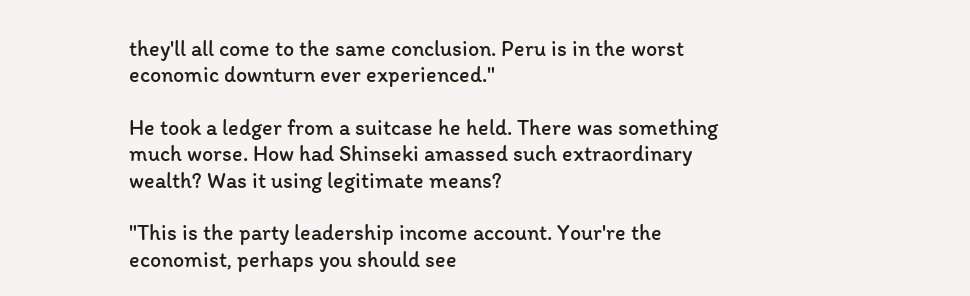they'll all come to the same conclusion. Peru is in the worst economic downturn ever experienced."

He took a ledger from a suitcase he held. There was something much worse. How had Shinseki amassed such extraordinary wealth? Was it using legitimate means?

"This is the party leadership income account. Your're the economist, perhaps you should see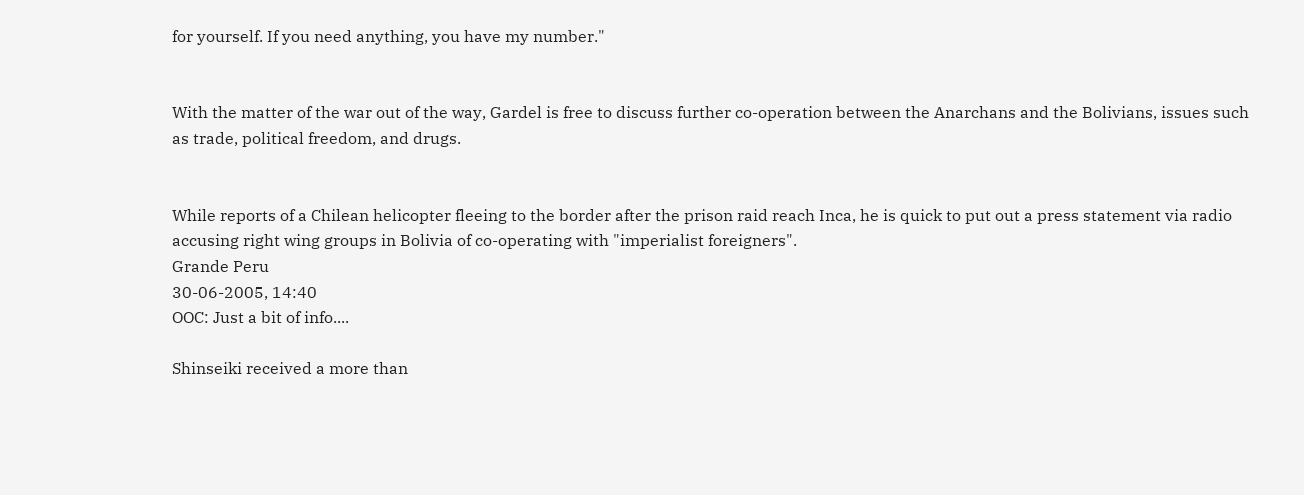for yourself. If you need anything, you have my number."


With the matter of the war out of the way, Gardel is free to discuss further co-operation between the Anarchans and the Bolivians, issues such as trade, political freedom, and drugs.


While reports of a Chilean helicopter fleeing to the border after the prison raid reach Inca, he is quick to put out a press statement via radio accusing right wing groups in Bolivia of co-operating with "imperialist foreigners".
Grande Peru
30-06-2005, 14:40
OOC: Just a bit of info....

Shinseiki received a more than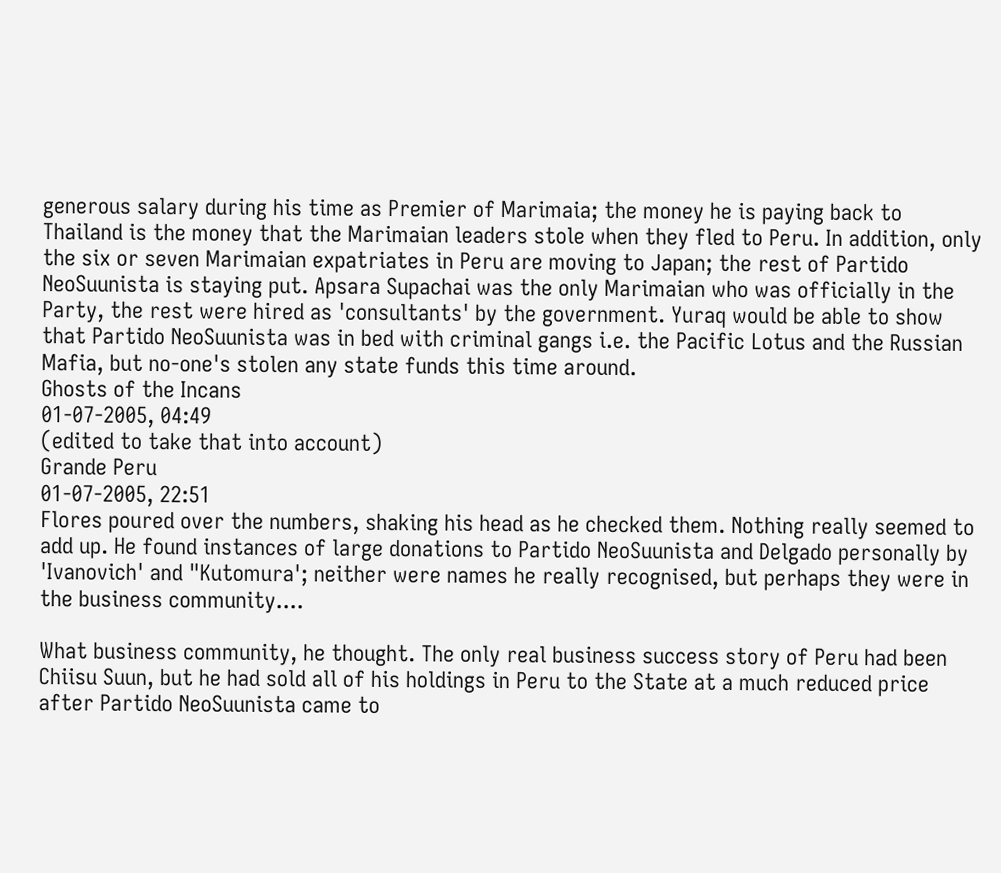generous salary during his time as Premier of Marimaia; the money he is paying back to Thailand is the money that the Marimaian leaders stole when they fled to Peru. In addition, only the six or seven Marimaian expatriates in Peru are moving to Japan; the rest of Partido NeoSuunista is staying put. Apsara Supachai was the only Marimaian who was officially in the Party, the rest were hired as 'consultants' by the government. Yuraq would be able to show that Partido NeoSuunista was in bed with criminal gangs i.e. the Pacific Lotus and the Russian Mafia, but no-one's stolen any state funds this time around.
Ghosts of the Incans
01-07-2005, 04:49
(edited to take that into account)
Grande Peru
01-07-2005, 22:51
Flores poured over the numbers, shaking his head as he checked them. Nothing really seemed to add up. He found instances of large donations to Partido NeoSuunista and Delgado personally by 'Ivanovich' and "Kutomura'; neither were names he really recognised, but perhaps they were in the business community....

What business community, he thought. The only real business success story of Peru had been Chiisu Suun, but he had sold all of his holdings in Peru to the State at a much reduced price after Partido NeoSuunista came to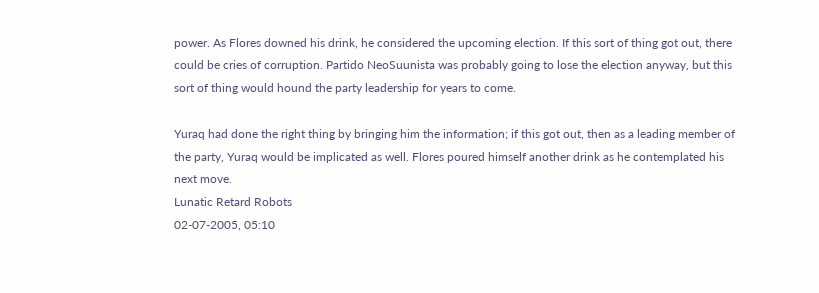power. As Flores downed his drink, he considered the upcoming election. If this sort of thing got out, there could be cries of corruption. Partido NeoSuunista was probably going to lose the election anyway, but this sort of thing would hound the party leadership for years to come.

Yuraq had done the right thing by bringing him the information; if this got out, then as a leading member of the party, Yuraq would be implicated as well. Flores poured himself another drink as he contemplated his next move.
Lunatic Retard Robots
02-07-2005, 05:10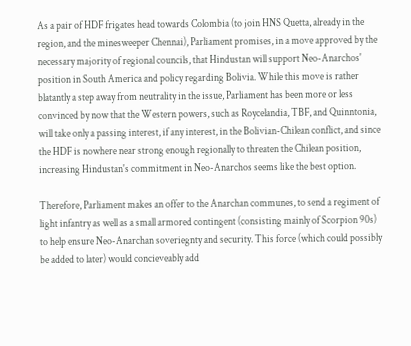As a pair of HDF frigates head towards Colombia (to join HNS Quetta, already in the region, and the minesweeper Chennai), Parliament promises, in a move approved by the necessary majority of regional councils, that Hindustan will support Neo-Anarchos' position in South America and policy regarding Bolivia. While this move is rather blatantly a step away from neutrality in the issue, Parliament has been more or less convinced by now that the Western powers, such as Roycelandia, TBF, and Quinntonia, will take only a passing interest, if any interest, in the Bolivian-Chilean conflict, and since the HDF is nowhere near strong enough regionally to threaten the Chilean position, increasing Hindustan's commitment in Neo-Anarchos seems like the best option.

Therefore, Parliament makes an offer to the Anarchan communes, to send a regiment of light infantry as well as a small armored contingent (consisting mainly of Scorpion 90s) to help ensure Neo-Anarchan soveriegnty and security. This force (which could possibly be added to later) would concieveably add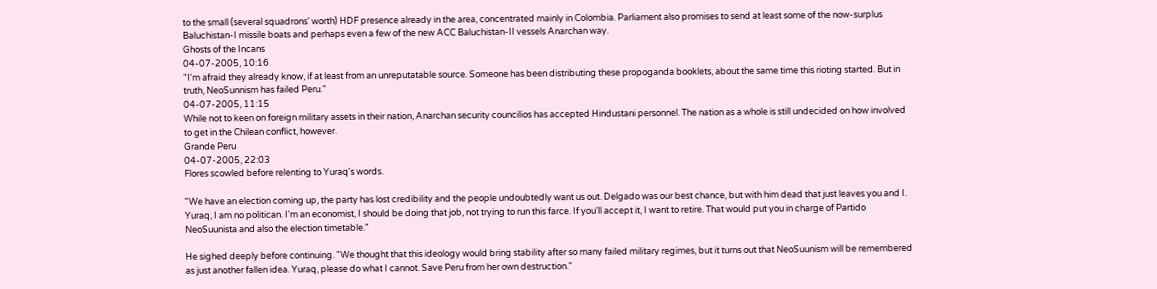to the small (several squadrons' worth) HDF presence already in the area, concentrated mainly in Colombia. Parliament also promises to send at least some of the now-surplus Baluchistan-I missile boats and perhaps even a few of the new ACC Baluchistan-II vessels Anarchan way.
Ghosts of the Incans
04-07-2005, 10:16
"I'm afraid they already know, if at least from an unreputatable source. Someone has been distributing these propoganda booklets, about the same time this rioting started. But in truth, NeoSunnism has failed Peru."
04-07-2005, 11:15
While not to keen on foreign military assets in their nation, Anarchan security councilios has accepted Hindustani personnel. The nation as a whole is still undecided on how involved to get in the Chilean conflict, however.
Grande Peru
04-07-2005, 22:03
Flores scowled before relenting to Yuraq's words.

"We have an election coming up, the party has lost credibility and the people undoubtedly want us out. Delgado was our best chance, but with him dead that just leaves you and I. Yuraq, I am no politican. I'm an economist, I should be doing that job, not trying to run this farce. If you'll accept it, I want to retire. That would put you in charge of Partido NeoSuunista and also the election timetable."

He sighed deeply before continuing. "We thought that this ideology would bring stability after so many failed military regimes, but it turns out that NeoSuunism will be remembered as just another fallen idea. Yuraq, please do what I cannot. Save Peru from her own destruction."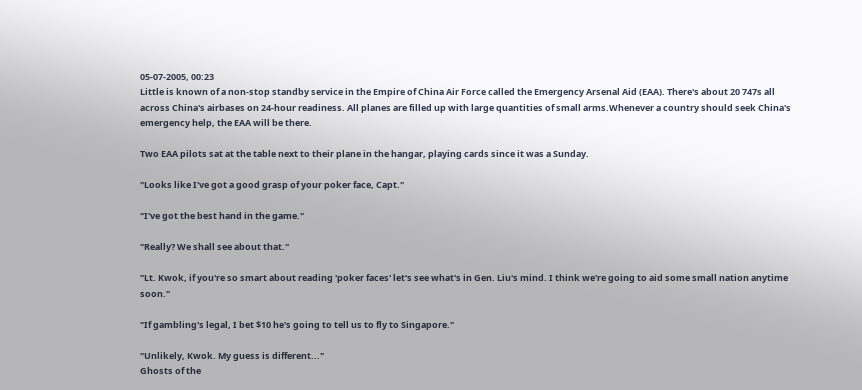05-07-2005, 00:23
Little is known of a non-stop standby service in the Empire of China Air Force called the Emergency Arsenal Aid (EAA). There's about 20 747s all across China's airbases on 24-hour readiness. All planes are filled up with large quantities of small arms.Whenever a country should seek China's emergency help, the EAA will be there.

Two EAA pilots sat at the table next to their plane in the hangar, playing cards since it was a Sunday.

"Looks like I've got a good grasp of your poker face, Capt."

"I've got the best hand in the game."

"Really? We shall see about that."

"Lt. Kwok, if you're so smart about reading 'poker faces' let's see what's in Gen. Liu's mind. I think we're going to aid some small nation anytime soon."

"If gambling's legal, I bet $10 he's going to tell us to fly to Singapore."

"Unlikely, Kwok. My guess is different..."
Ghosts of the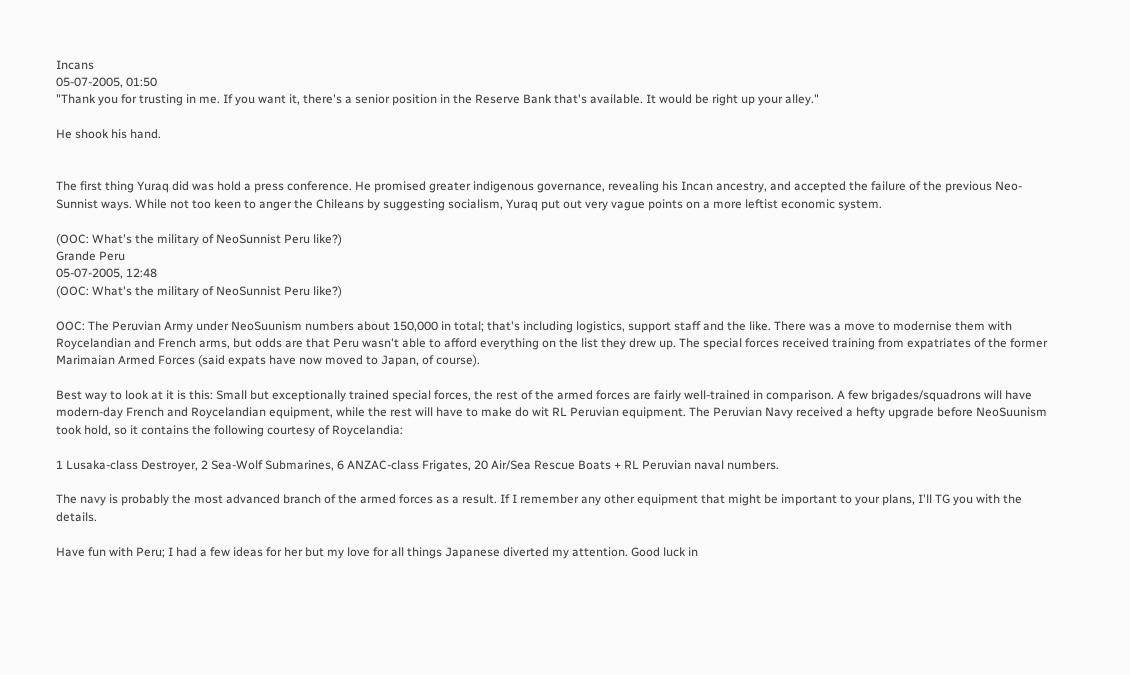Incans
05-07-2005, 01:50
"Thank you for trusting in me. If you want it, there's a senior position in the Reserve Bank that's available. It would be right up your alley."

He shook his hand.


The first thing Yuraq did was hold a press conference. He promised greater indigenous governance, revealing his Incan ancestry, and accepted the failure of the previous Neo-Sunnist ways. While not too keen to anger the Chileans by suggesting socialism, Yuraq put out very vague points on a more leftist economic system.

(OOC: What's the military of NeoSunnist Peru like?)
Grande Peru
05-07-2005, 12:48
(OOC: What's the military of NeoSunnist Peru like?)

OOC: The Peruvian Army under NeoSuunism numbers about 150,000 in total; that's including logistics, support staff and the like. There was a move to modernise them with Roycelandian and French arms, but odds are that Peru wasn't able to afford everything on the list they drew up. The special forces received training from expatriates of the former Marimaian Armed Forces (said expats have now moved to Japan, of course).

Best way to look at it is this: Small but exceptionally trained special forces, the rest of the armed forces are fairly well-trained in comparison. A few brigades/squadrons will have modern-day French and Roycelandian equipment, while the rest will have to make do wit RL Peruvian equipment. The Peruvian Navy received a hefty upgrade before NeoSuunism took hold, so it contains the following courtesy of Roycelandia:

1 Lusaka-class Destroyer, 2 Sea-Wolf Submarines, 6 ANZAC-class Frigates, 20 Air/Sea Rescue Boats + RL Peruvian naval numbers.

The navy is probably the most advanced branch of the armed forces as a result. If I remember any other equipment that might be important to your plans, I'll TG you with the details.

Have fun with Peru; I had a few ideas for her but my love for all things Japanese diverted my attention. Good luck in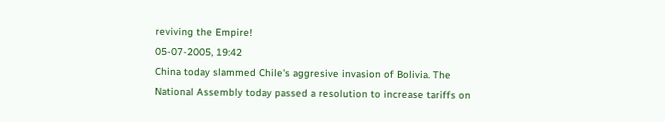reviving the Empire!
05-07-2005, 19:42
China today slammed Chile's aggresive invasion of Bolivia. The National Assembly today passed a resolution to increase tariffs on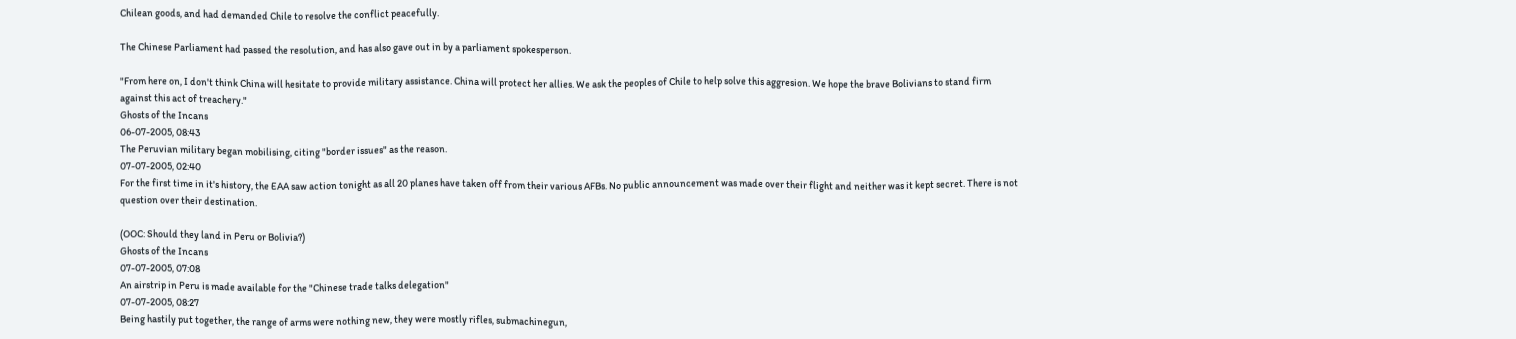Chilean goods, and had demanded Chile to resolve the conflict peacefully.

The Chinese Parliament had passed the resolution, and has also gave out in by a parliament spokesperson.

"From here on, I don't think China will hesitate to provide military assistance. China will protect her allies. We ask the peoples of Chile to help solve this aggresion. We hope the brave Bolivians to stand firm against this act of treachery."
Ghosts of the Incans
06-07-2005, 08:43
The Peruvian military began mobilising, citing "border issues" as the reason.
07-07-2005, 02:40
For the first time in it's history, the EAA saw action tonight as all 20 planes have taken off from their various AFBs. No public announcement was made over their flight and neither was it kept secret. There is not question over their destination.

(OOC: Should they land in Peru or Bolivia?)
Ghosts of the Incans
07-07-2005, 07:08
An airstrip in Peru is made available for the "Chinese trade talks delegation"
07-07-2005, 08:27
Being hastily put together, the range of arms were nothing new, they were mostly rifles, submachinegun,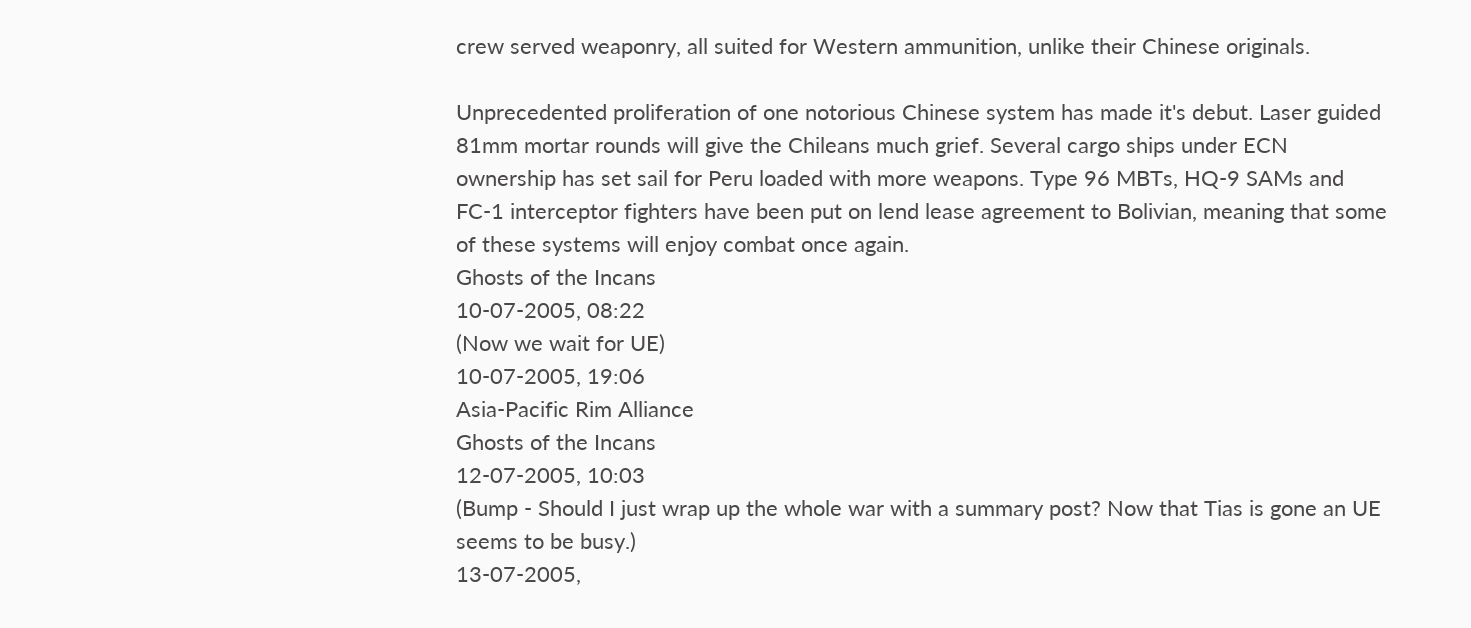crew served weaponry, all suited for Western ammunition, unlike their Chinese originals.

Unprecedented proliferation of one notorious Chinese system has made it's debut. Laser guided 81mm mortar rounds will give the Chileans much grief. Several cargo ships under ECN ownership has set sail for Peru loaded with more weapons. Type 96 MBTs, HQ-9 SAMs and FC-1 interceptor fighters have been put on lend lease agreement to Bolivian, meaning that some of these systems will enjoy combat once again.
Ghosts of the Incans
10-07-2005, 08:22
(Now we wait for UE)
10-07-2005, 19:06
Asia-Pacific Rim Alliance
Ghosts of the Incans
12-07-2005, 10:03
(Bump - Should I just wrap up the whole war with a summary post? Now that Tias is gone an UE seems to be busy.)
13-07-2005,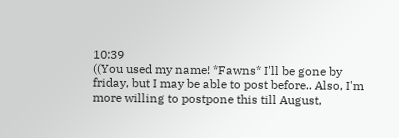10:39
((You used my name! *Fawns* I'll be gone by friday, but I may be able to post before.. Also, I'm more willing to postpone this till August,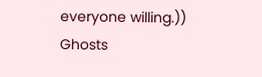everyone willing.))
Ghosts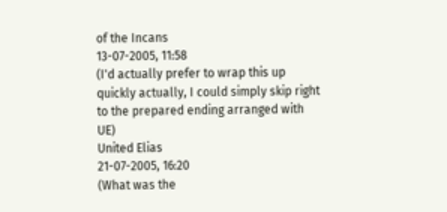of the Incans
13-07-2005, 11:58
(I'd actually prefer to wrap this up quickly actually, I could simply skip right to the prepared ending arranged with UE)
United Elias
21-07-2005, 16:20
(What was the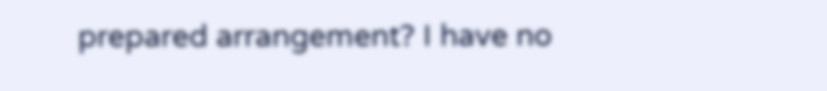prepared arrangement? I have no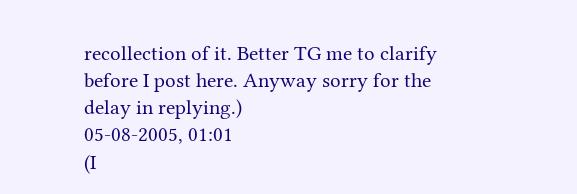recollection of it. Better TG me to clarify before I post here. Anyway sorry for the delay in replying.)
05-08-2005, 01:01
(I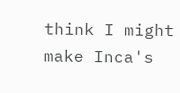think I might make Inca's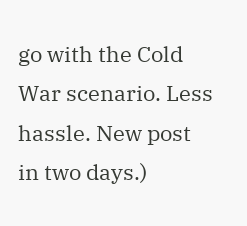go with the Cold War scenario. Less hassle. New post in two days.)